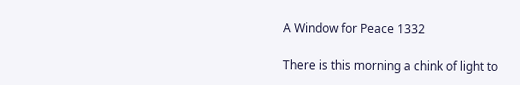A Window for Peace 1332

There is this morning a chink of light to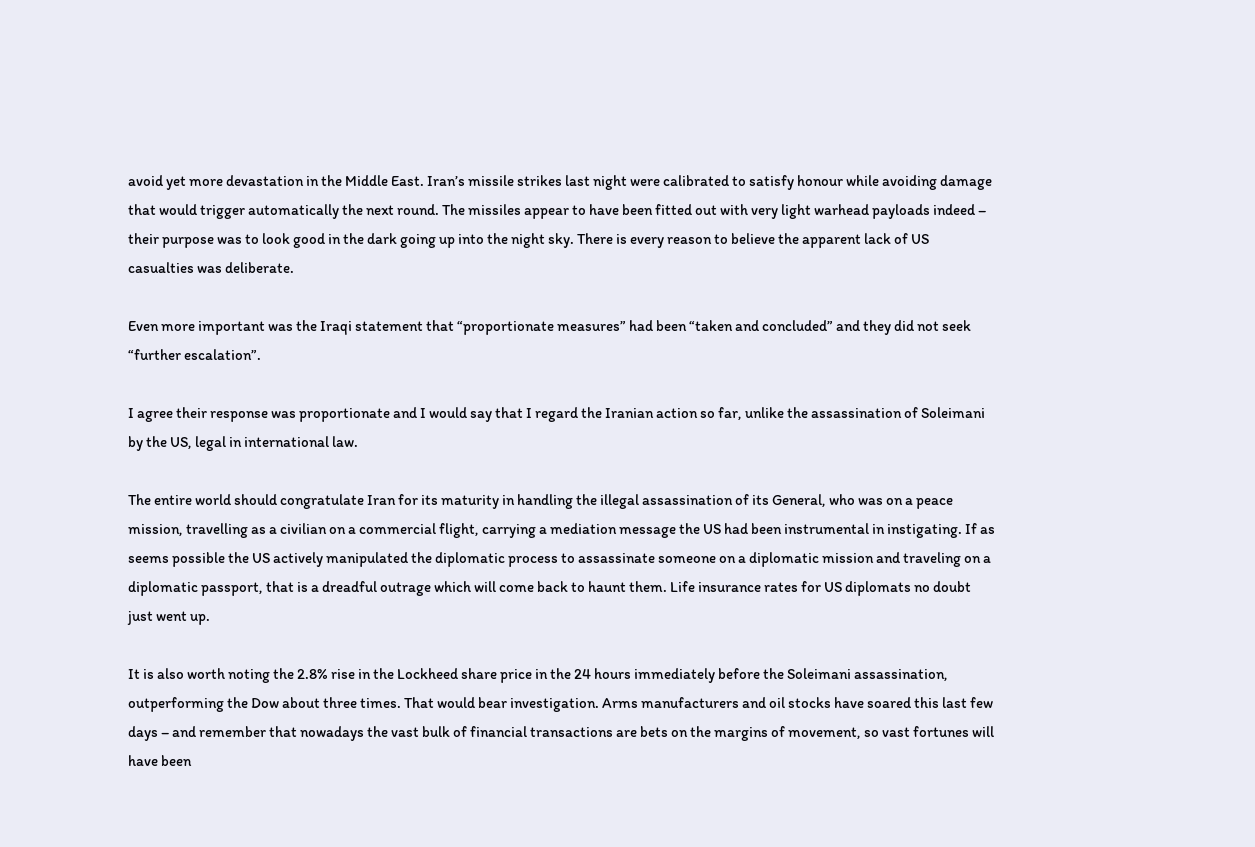avoid yet more devastation in the Middle East. Iran’s missile strikes last night were calibrated to satisfy honour while avoiding damage that would trigger automatically the next round. The missiles appear to have been fitted out with very light warhead payloads indeed – their purpose was to look good in the dark going up into the night sky. There is every reason to believe the apparent lack of US casualties was deliberate.

Even more important was the Iraqi statement that “proportionate measures” had been “taken and concluded” and they did not seek “further escalation”.

I agree their response was proportionate and I would say that I regard the Iranian action so far, unlike the assassination of Soleimani by the US, legal in international law.

The entire world should congratulate Iran for its maturity in handling the illegal assassination of its General, who was on a peace mission, travelling as a civilian on a commercial flight, carrying a mediation message the US had been instrumental in instigating. If as seems possible the US actively manipulated the diplomatic process to assassinate someone on a diplomatic mission and traveling on a diplomatic passport, that is a dreadful outrage which will come back to haunt them. Life insurance rates for US diplomats no doubt just went up.

It is also worth noting the 2.8% rise in the Lockheed share price in the 24 hours immediately before the Soleimani assassination, outperforming the Dow about three times. That would bear investigation. Arms manufacturers and oil stocks have soared this last few days – and remember that nowadays the vast bulk of financial transactions are bets on the margins of movement, so vast fortunes will have been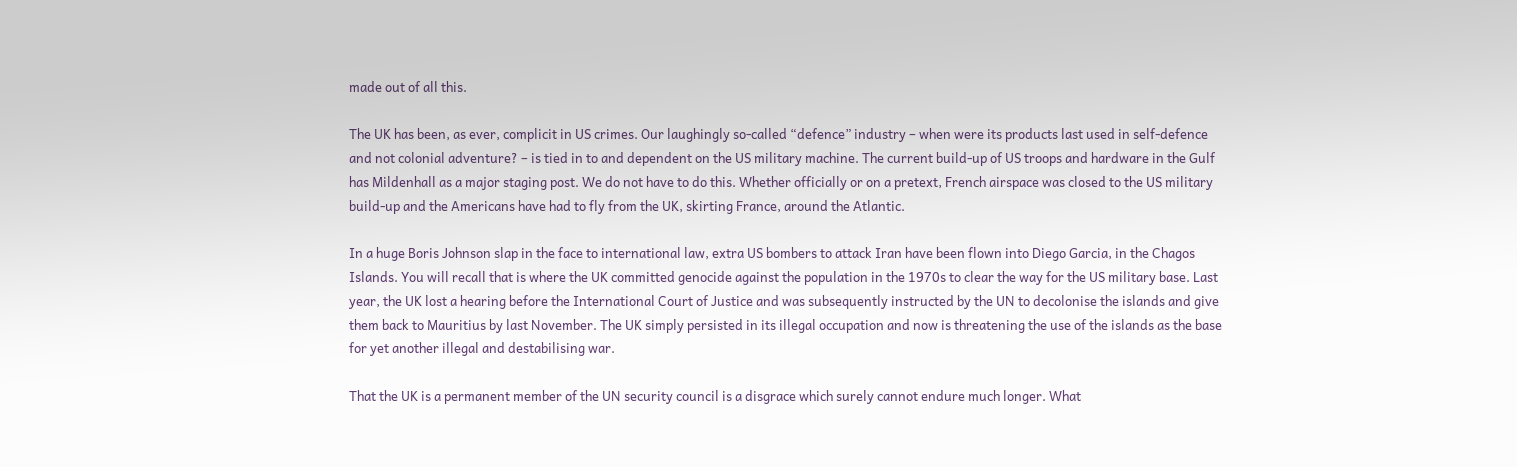made out of all this.

The UK has been, as ever, complicit in US crimes. Our laughingly so-called “defence” industry – when were its products last used in self-defence and not colonial adventure? – is tied in to and dependent on the US military machine. The current build-up of US troops and hardware in the Gulf has Mildenhall as a major staging post. We do not have to do this. Whether officially or on a pretext, French airspace was closed to the US military build-up and the Americans have had to fly from the UK, skirting France, around the Atlantic.

In a huge Boris Johnson slap in the face to international law, extra US bombers to attack Iran have been flown into Diego Garcia, in the Chagos Islands. You will recall that is where the UK committed genocide against the population in the 1970s to clear the way for the US military base. Last year, the UK lost a hearing before the International Court of Justice and was subsequently instructed by the UN to decolonise the islands and give them back to Mauritius by last November. The UK simply persisted in its illegal occupation and now is threatening the use of the islands as the base for yet another illegal and destabilising war.

That the UK is a permanent member of the UN security council is a disgrace which surely cannot endure much longer. What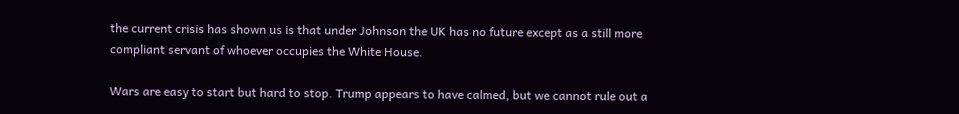the current crisis has shown us is that under Johnson the UK has no future except as a still more compliant servant of whoever occupies the White House.

Wars are easy to start but hard to stop. Trump appears to have calmed, but we cannot rule out a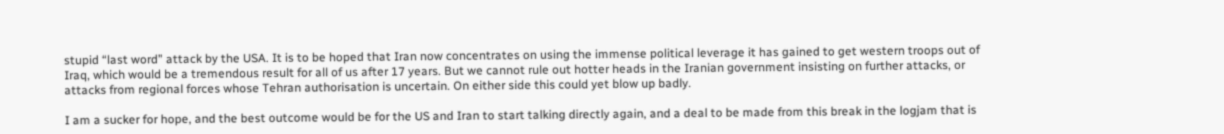stupid “last word” attack by the USA. It is to be hoped that Iran now concentrates on using the immense political leverage it has gained to get western troops out of Iraq, which would be a tremendous result for all of us after 17 years. But we cannot rule out hotter heads in the Iranian government insisting on further attacks, or attacks from regional forces whose Tehran authorisation is uncertain. On either side this could yet blow up badly.

I am a sucker for hope, and the best outcome would be for the US and Iran to start talking directly again, and a deal to be made from this break in the logjam that is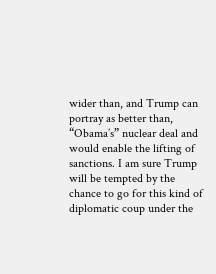wider than, and Trump can portray as better than, “Obama’s” nuclear deal and would enable the lifting of sanctions. I am sure Trump will be tempted by the chance to go for this kind of diplomatic coup under the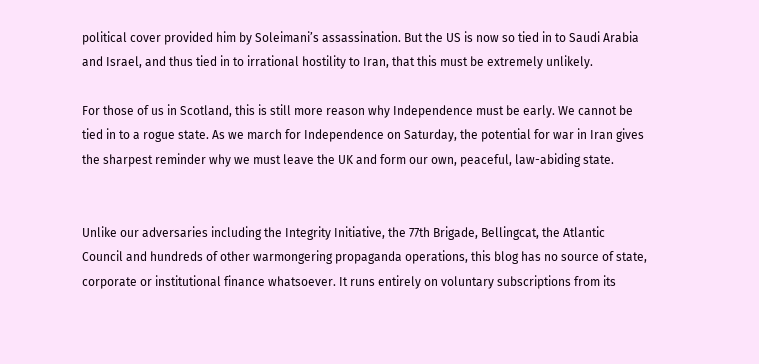political cover provided him by Soleimani’s assassination. But the US is now so tied in to Saudi Arabia and Israel, and thus tied in to irrational hostility to Iran, that this must be extremely unlikely.

For those of us in Scotland, this is still more reason why Independence must be early. We cannot be tied in to a rogue state. As we march for Independence on Saturday, the potential for war in Iran gives the sharpest reminder why we must leave the UK and form our own, peaceful, law-abiding state.


Unlike our adversaries including the Integrity Initiative, the 77th Brigade, Bellingcat, the Atlantic Council and hundreds of other warmongering propaganda operations, this blog has no source of state, corporate or institutional finance whatsoever. It runs entirely on voluntary subscriptions from its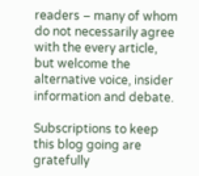readers – many of whom do not necessarily agree with the every article, but welcome the alternative voice, insider information and debate.

Subscriptions to keep this blog going are gratefully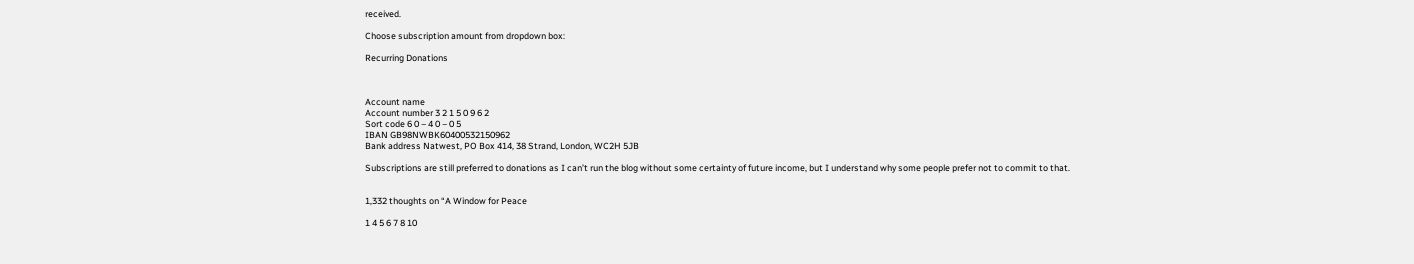received.

Choose subscription amount from dropdown box:

Recurring Donations



Account name
Account number 3 2 1 5 0 9 6 2
Sort code 6 0 – 4 0 – 0 5
IBAN GB98NWBK60400532150962
Bank address Natwest, PO Box 414, 38 Strand, London, WC2H 5JB

Subscriptions are still preferred to donations as I can’t run the blog without some certainty of future income, but I understand why some people prefer not to commit to that.


1,332 thoughts on “A Window for Peace

1 4 5 6 7 8 10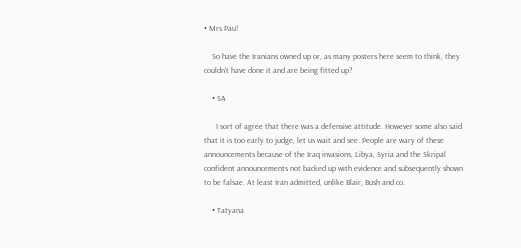• Mrs Pau!

    So have the Iranians owned up or, as many posters here seem to think, they couldn’t have done it and are being fitted up?

    • SA

      I sort of agree that there was a defensive attitude. However some also said that it is too early to judge, let us wait and see. People are wary of these announcements because of the Iraq invasions, Libya, Syria and the Skripal confident announcements not backed up with evidence and subsequently shown to be falsae. At least Iran admitted, unlike Blair, Bush and co.

    • Tatyana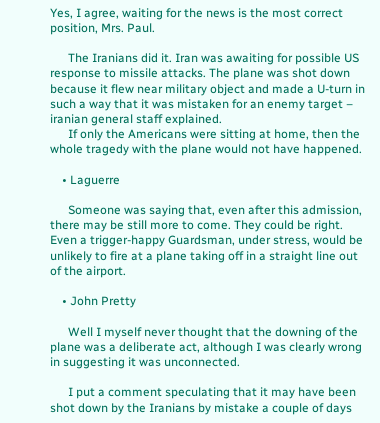Yes, I agree, waiting for the news is the most correct position, Mrs. Paul.

      The Iranians did it. Iran was awaiting for possible US response to missile attacks. The plane was shot down because it flew near military object and made a U-turn in such a way that it was mistaken for an enemy target – iranian general staff explained.
      If only the Americans were sitting at home, then the whole tragedy with the plane would not have happened.

    • Laguerre

      Someone was saying that, even after this admission, there may be still more to come. They could be right. Even a trigger-happy Guardsman, under stress, would be unlikely to fire at a plane taking off in a straight line out of the airport.

    • John Pretty

      Well I myself never thought that the downing of the plane was a deliberate act, although I was clearly wrong in suggesting it was unconnected.

      I put a comment speculating that it may have been shot down by the Iranians by mistake a couple of days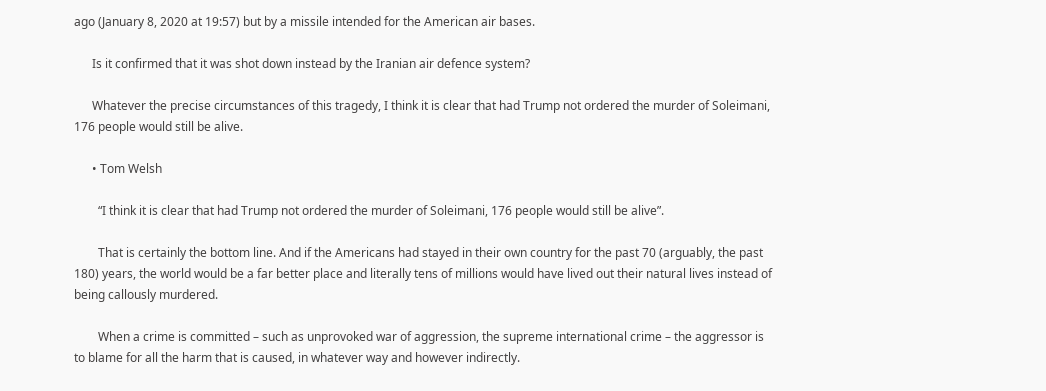ago (January 8, 2020 at 19:57) but by a missile intended for the American air bases.

      Is it confirmed that it was shot down instead by the Iranian air defence system?

      Whatever the precise circumstances of this tragedy, I think it is clear that had Trump not ordered the murder of Soleimani, 176 people would still be alive.

      • Tom Welsh

        “I think it is clear that had Trump not ordered the murder of Soleimani, 176 people would still be alive”.

        That is certainly the bottom line. And if the Americans had stayed in their own country for the past 70 (arguably, the past 180) years, the world would be a far better place and literally tens of millions would have lived out their natural lives instead of being callously murdered.

        When a crime is committed – such as unprovoked war of aggression, the supreme international crime – the aggressor is to blame for all the harm that is caused, in whatever way and however indirectly.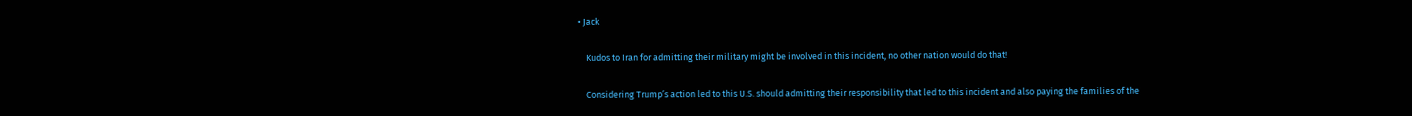• Jack

    Kudos to Iran for admitting their military might be involved in this incident, no other nation would do that!

    Considering Trump’s action led to this U.S. should admitting their responsibility that led to this incident and also paying the families of the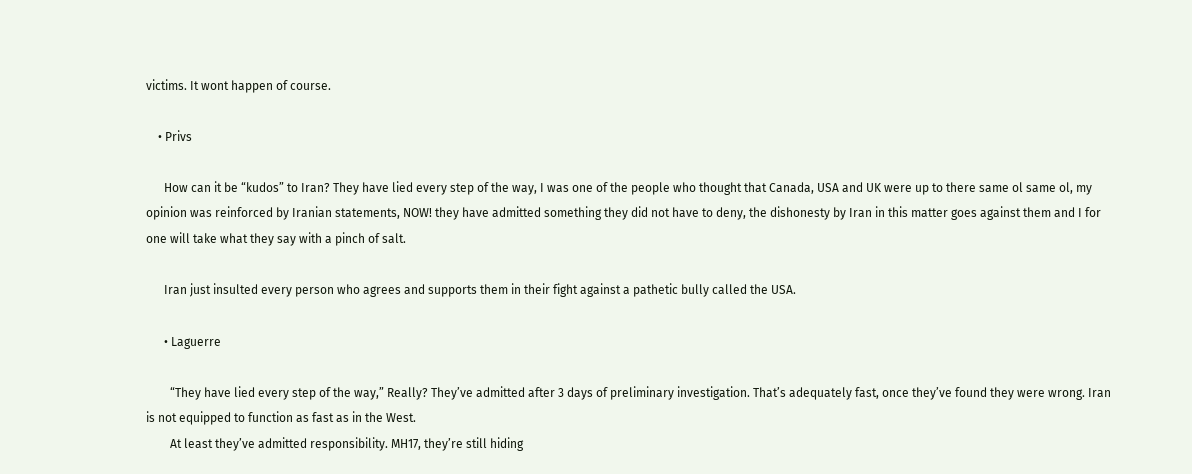victims. It wont happen of course.

    • Privs

      How can it be “kudos” to Iran? They have lied every step of the way, I was one of the people who thought that Canada, USA and UK were up to there same ol same ol, my opinion was reinforced by Iranian statements, NOW! they have admitted something they did not have to deny, the dishonesty by Iran in this matter goes against them and I for one will take what they say with a pinch of salt.

      Iran just insulted every person who agrees and supports them in their fight against a pathetic bully called the USA.

      • Laguerre

        “They have lied every step of the way,” Really? They’ve admitted after 3 days of preliminary investigation. That’s adequately fast, once they’ve found they were wrong. Iran is not equipped to function as fast as in the West.
        At least they’ve admitted responsibility. MH17, they’re still hiding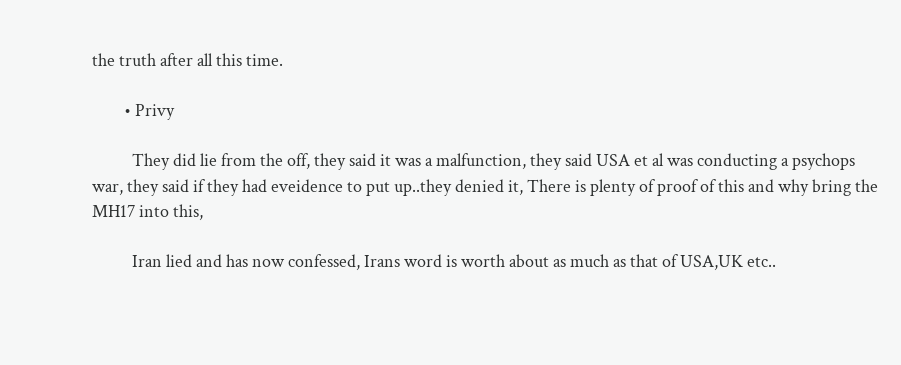the truth after all this time.

        • Privy

          They did lie from the off, they said it was a malfunction, they said USA et al was conducting a psychops war, they said if they had eveidence to put up..they denied it, There is plenty of proof of this and why bring the MH17 into this,

          Iran lied and has now confessed, Irans word is worth about as much as that of USA,UK etc..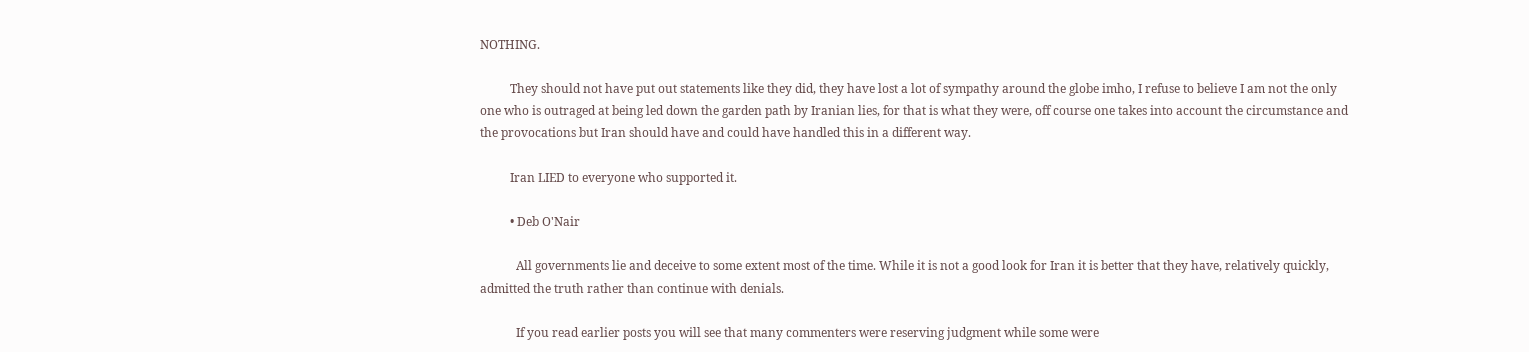NOTHING.

          They should not have put out statements like they did, they have lost a lot of sympathy around the globe imho, I refuse to believe I am not the only one who is outraged at being led down the garden path by Iranian lies, for that is what they were, off course one takes into account the circumstance and the provocations but Iran should have and could have handled this in a different way.

          Iran LIED to everyone who supported it.

          • Deb O'Nair

            All governments lie and deceive to some extent most of the time. While it is not a good look for Iran it is better that they have, relatively quickly, admitted the truth rather than continue with denials.

            If you read earlier posts you will see that many commenters were reserving judgment while some were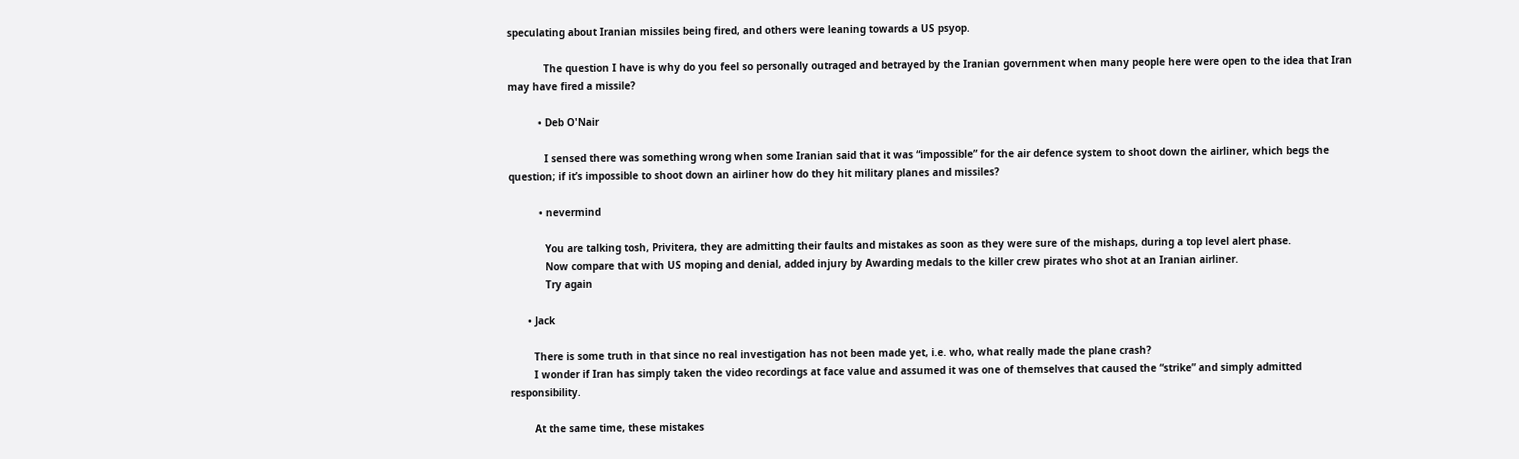speculating about Iranian missiles being fired, and others were leaning towards a US psyop.

            The question I have is why do you feel so personally outraged and betrayed by the Iranian government when many people here were open to the idea that Iran may have fired a missile?

          • Deb O'Nair

            I sensed there was something wrong when some Iranian said that it was “impossible” for the air defence system to shoot down the airliner, which begs the question; if it’s impossible to shoot down an airliner how do they hit military planes and missiles?

          • nevermind

            You are talking tosh, Privitera, they are admitting their faults and mistakes as soon as they were sure of the mishaps, during a top level alert phase.
            Now compare that with US moping and denial, added injury by Awarding medals to the killer crew pirates who shot at an Iranian airliner.
            Try again

      • Jack

        There is some truth in that since no real investigation has not been made yet, i.e. who, what really made the plane crash?
        I wonder if Iran has simply taken the video recordings at face value and assumed it was one of themselves that caused the “strike” and simply admitted responsibility.

        At the same time, these mistakes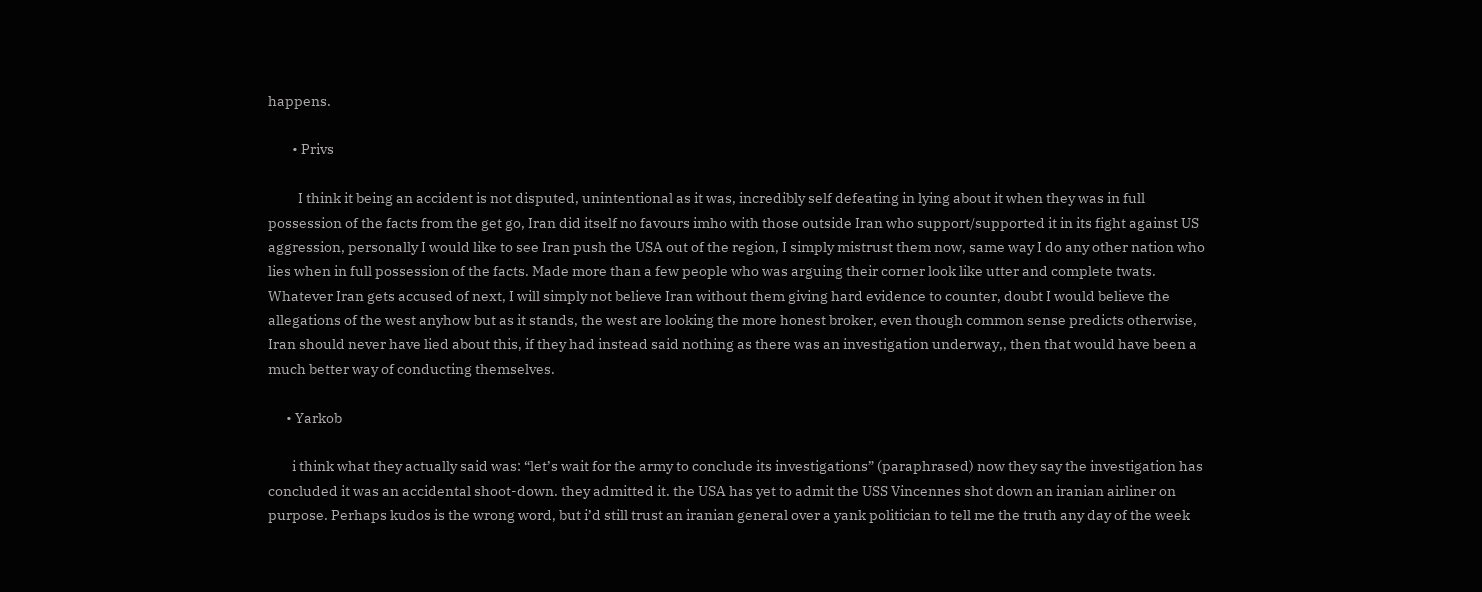happens.

        • Privs

          I think it being an accident is not disputed, unintentional as it was, incredibly self defeating in lying about it when they was in full possession of the facts from the get go, Iran did itself no favours imho with those outside Iran who support/supported it in its fight against US aggression, personally I would like to see Iran push the USA out of the region, I simply mistrust them now, same way I do any other nation who lies when in full possession of the facts. Made more than a few people who was arguing their corner look like utter and complete twats. Whatever Iran gets accused of next, I will simply not believe Iran without them giving hard evidence to counter, doubt I would believe the allegations of the west anyhow but as it stands, the west are looking the more honest broker, even though common sense predicts otherwise, Iran should never have lied about this, if they had instead said nothing as there was an investigation underway,, then that would have been a much better way of conducting themselves.

      • Yarkob

        i think what they actually said was: “let’s wait for the army to conclude its investigations” (paraphrased) now they say the investigation has concluded it was an accidental shoot-down. they admitted it. the USA has yet to admit the USS Vincennes shot down an iranian airliner on purpose. Perhaps kudos is the wrong word, but i’d still trust an iranian general over a yank politician to tell me the truth any day of the week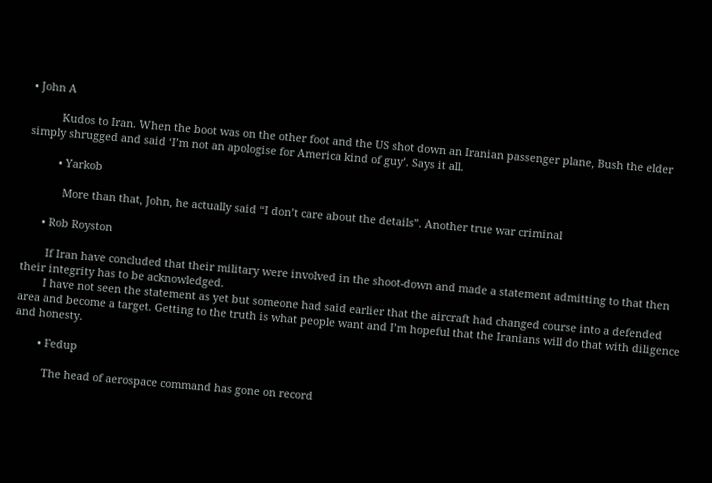• John A

          Kudos to Iran. When the boot was on the other foot and the US shot down an Iranian passenger plane, Bush the elder simply shrugged and said ‘I’m not an apologise for America kind of guy’. Says it all.

          • Yarkob

            More than that, John, he actually said “I don’t care about the details”. Another true war criminal

      • Rob Royston

        If Iran have concluded that their military were involved in the shoot-down and made a statement admitting to that then their integrity has to be acknowledged.
        I have not seen the statement as yet but someone had said earlier that the aircraft had changed course into a defended area and become a target. Getting to the truth is what people want and I’m hopeful that the Iranians will do that with diligence and honesty.

        • Fedup

          The head of aerospace command has gone on record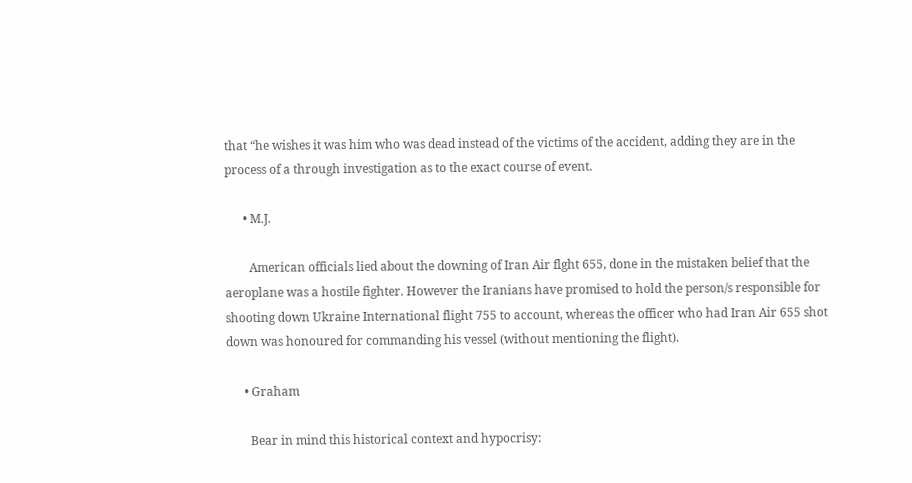that “he wishes it was him who was dead instead of the victims of the accident, adding they are in the process of a through investigation as to the exact course of event.

      • M.J.

        American officials lied about the downing of Iran Air flght 655, done in the mistaken belief that the aeroplane was a hostile fighter. However the Iranians have promised to hold the person/s responsible for shooting down Ukraine International flight 755 to account, whereas the officer who had Iran Air 655 shot down was honoured for commanding his vessel (without mentioning the flight).

      • Graham

        Bear in mind this historical context and hypocrisy: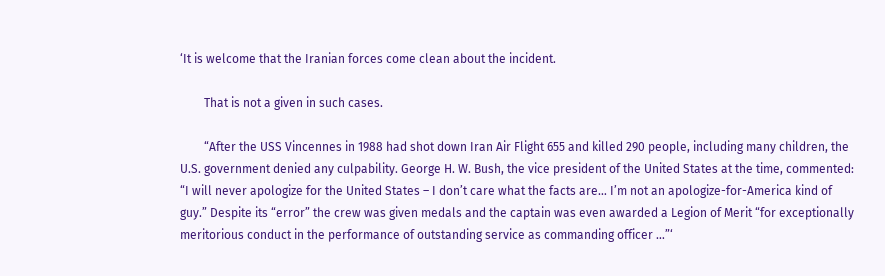‘It is welcome that the Iranian forces come clean about the incident.

        That is not a given in such cases.

        “After the USS Vincennes in 1988 had shot down Iran Air Flight 655 and killed 290 people, including many children, the U.S. government denied any culpability. George H. W. Bush, the vice president of the United States at the time, commented: “I will never apologize for the United States – I don’t care what the facts are… I’m not an apologize-for-America kind of guy.” Despite its “error” the crew was given medals and the captain was even awarded a Legion of Merit “for exceptionally meritorious conduct in the performance of outstanding service as commanding officer …”‘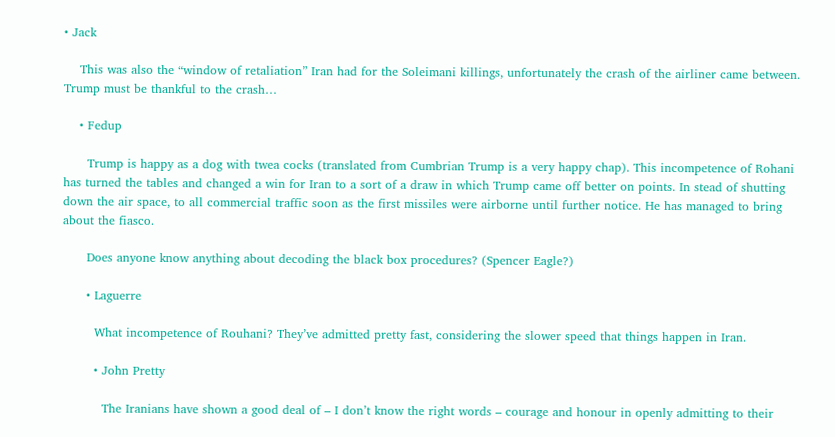• Jack

    This was also the “window of retaliation” Iran had for the Soleimani killings, unfortunately the crash of the airliner came between. Trump must be thankful to the crash…

    • Fedup

      Trump is happy as a dog with twea cocks (translated from Cumbrian Trump is a very happy chap). This incompetence of Rohani has turned the tables and changed a win for Iran to a sort of a draw in which Trump came off better on points. In stead of shutting down the air space, to all commercial traffic soon as the first missiles were airborne until further notice. He has managed to bring about the fiasco.

      Does anyone know anything about decoding the black box procedures? (Spencer Eagle?)

      • Laguerre

        What incompetence of Rouhani? They’ve admitted pretty fast, considering the slower speed that things happen in Iran.

        • John Pretty

          The Iranians have shown a good deal of – I don’t know the right words – courage and honour in openly admitting to their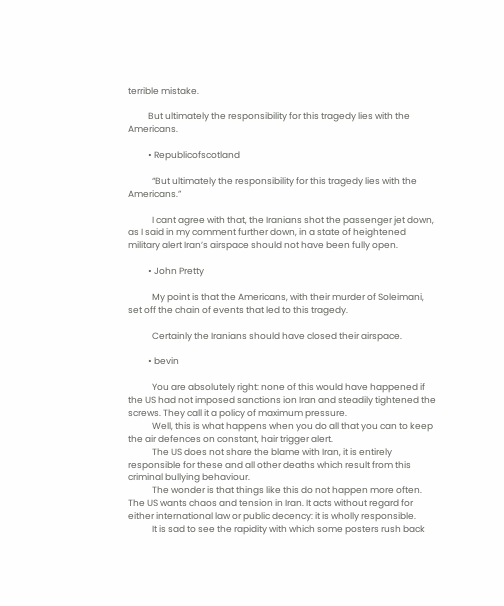terrible mistake.

          But ultimately the responsibility for this tragedy lies with the Americans.

          • Republicofscotland

            “But ultimately the responsibility for this tragedy lies with the Americans.”

            I cant agree with that, the Iranians shot the passenger jet down, as I said in my comment further down, in a state of heightened military alert Iran’s airspace should not have been fully open.

          • John Pretty

            My point is that the Americans, with their murder of Soleimani, set off the chain of events that led to this tragedy.

            Certainly the Iranians should have closed their airspace.

          • bevin

            You are absolutely right: none of this would have happened if the US had not imposed sanctions ion Iran and steadily tightened the screws. They call it a policy of maximum pressure.
            Well, this is what happens when you do all that you can to keep the air defences on constant, hair trigger alert.
            The US does not share the blame with Iran, it is entirely responsible for these and all other deaths which result from this criminal bullying behaviour.
            The wonder is that things like this do not happen more often. The US wants chaos and tension in Iran. It acts without regard for either international law or public decency: it is wholly responsible.
            It is sad to see the rapidity with which some posters rush back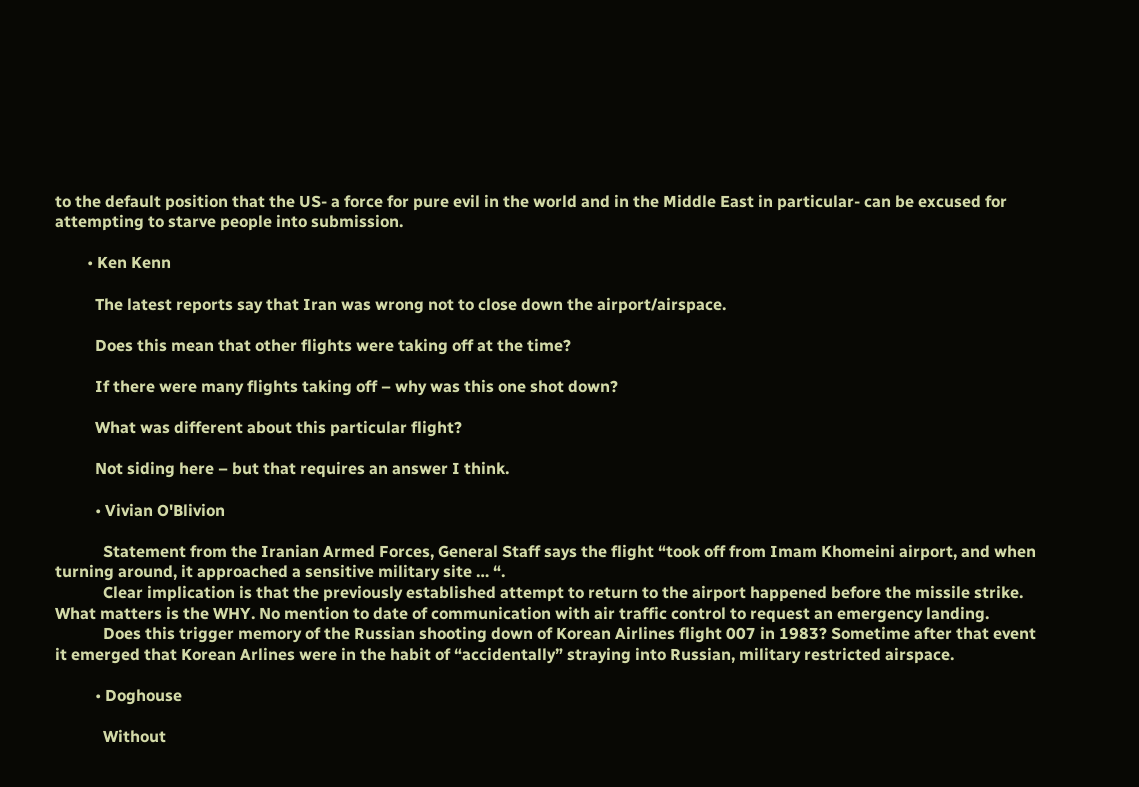to the default position that the US- a force for pure evil in the world and in the Middle East in particular- can be excused for attempting to starve people into submission.

        • Ken Kenn

          The latest reports say that Iran was wrong not to close down the airport/airspace.

          Does this mean that other flights were taking off at the time?

          If there were many flights taking off – why was this one shot down?

          What was different about this particular flight?

          Not siding here – but that requires an answer I think.

          • Vivian O'Blivion

            Statement from the Iranian Armed Forces, General Staff says the flight “took off from Imam Khomeini airport, and when turning around, it approached a sensitive military site … “.
            Clear implication is that the previously established attempt to return to the airport happened before the missile strike. What matters is the WHY. No mention to date of communication with air traffic control to request an emergency landing.
            Does this trigger memory of the Russian shooting down of Korean Airlines flight 007 in 1983? Sometime after that event it emerged that Korean Arlines were in the habit of “accidentally” straying into Russian, military restricted airspace.

          • Doghouse

            Without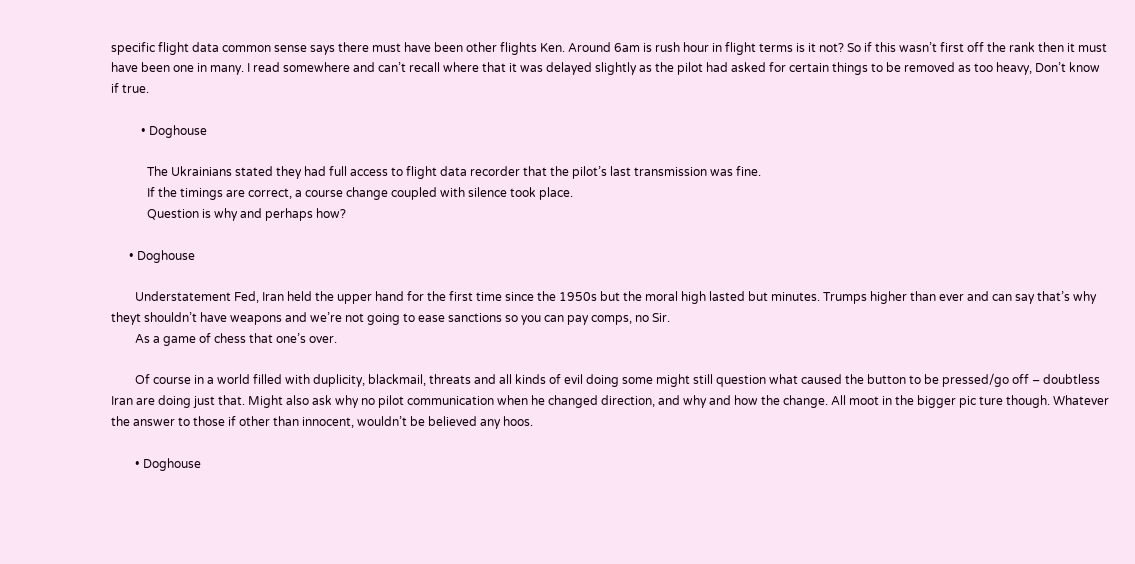specific flight data common sense says there must have been other flights Ken. Around 6am is rush hour in flight terms is it not? So if this wasn’t first off the rank then it must have been one in many. I read somewhere and can’t recall where that it was delayed slightly as the pilot had asked for certain things to be removed as too heavy, Don’t know if true.

          • Doghouse

            The Ukrainians stated they had full access to flight data recorder that the pilot’s last transmission was fine.
            If the timings are correct, a course change coupled with silence took place.
            Question is why and perhaps how?

      • Doghouse

        Understatement Fed, Iran held the upper hand for the first time since the 1950s but the moral high lasted but minutes. Trumps higher than ever and can say that’s why theyt shouldn’t have weapons and we’re not going to ease sanctions so you can pay comps, no Sir.
        As a game of chess that one’s over.

        Of course in a world filled with duplicity, blackmail, threats and all kinds of evil doing some might still question what caused the button to be pressed/go off – doubtless Iran are doing just that. Might also ask why no pilot communication when he changed direction, and why and how the change. All moot in the bigger pic ture though. Whatever the answer to those if other than innocent, wouldn’t be believed any hoos.

        • Doghouse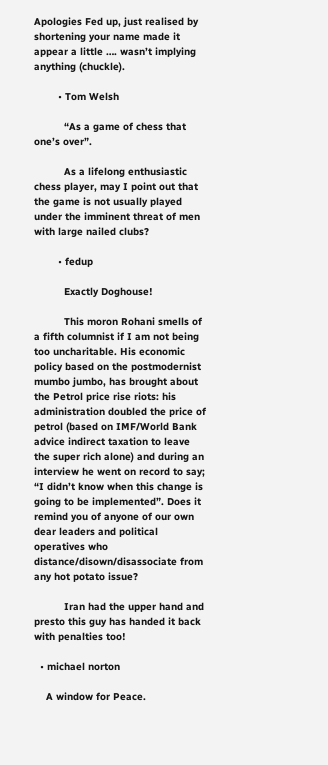Apologies Fed up, just realised by shortening your name made it appear a little …. wasn’t implying anything (chuckle).

        • Tom Welsh

          “As a game of chess that one’s over”.

          As a lifelong enthusiastic chess player, may I point out that the game is not usually played under the imminent threat of men with large nailed clubs?

        • fedup

          Exactly Doghouse!

          This moron Rohani smells of a fifth columnist if I am not being too uncharitable. His economic policy based on the postmodernist mumbo jumbo, has brought about the Petrol price rise riots: his administration doubled the price of petrol (based on IMF/World Bank advice indirect taxation to leave the super rich alone) and during an interview he went on record to say; “I didn’t know when this change is going to be implemented”. Does it remind you of anyone of our own dear leaders and political operatives who distance/disown/disassociate from any hot potato issue?

          Iran had the upper hand and presto this guy has handed it back with penalties too!

  • michael norton

    A window for Peace.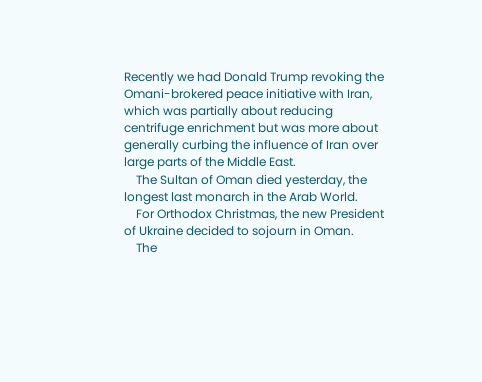Recently we had Donald Trump revoking the Omani-brokered peace initiative with Iran, which was partially about reducing centrifuge enrichment but was more about generally curbing the influence of Iran over large parts of the Middle East.
    The Sultan of Oman died yesterday, the longest last monarch in the Arab World.
    For Orthodox Christmas, the new President of Ukraine decided to sojourn in Oman.
    The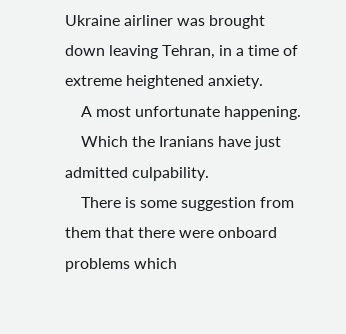Ukraine airliner was brought down leaving Tehran, in a time of extreme heightened anxiety.
    A most unfortunate happening.
    Which the Iranians have just admitted culpability.
    There is some suggestion from them that there were onboard problems which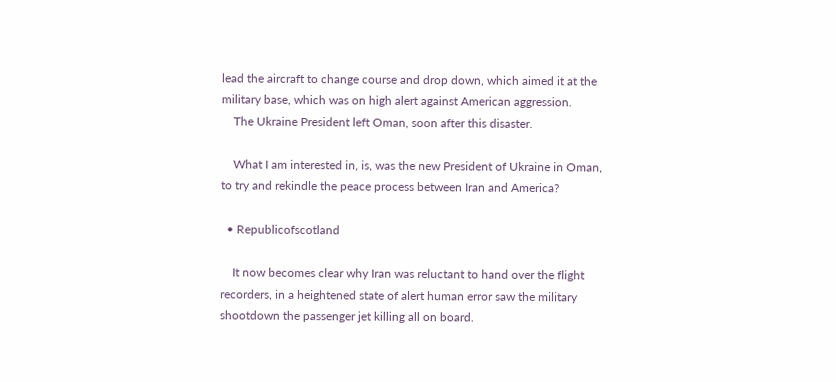lead the aircraft to change course and drop down, which aimed it at the military base, which was on high alert against American aggression.
    The Ukraine President left Oman, soon after this disaster.

    What I am interested in, is, was the new President of Ukraine in Oman, to try and rekindle the peace process between Iran and America?

  • Republicofscotland

    It now becomes clear why Iran was reluctant to hand over the flight recorders, in a heightened state of alert human error saw the military shootdown the passenger jet killing all on board.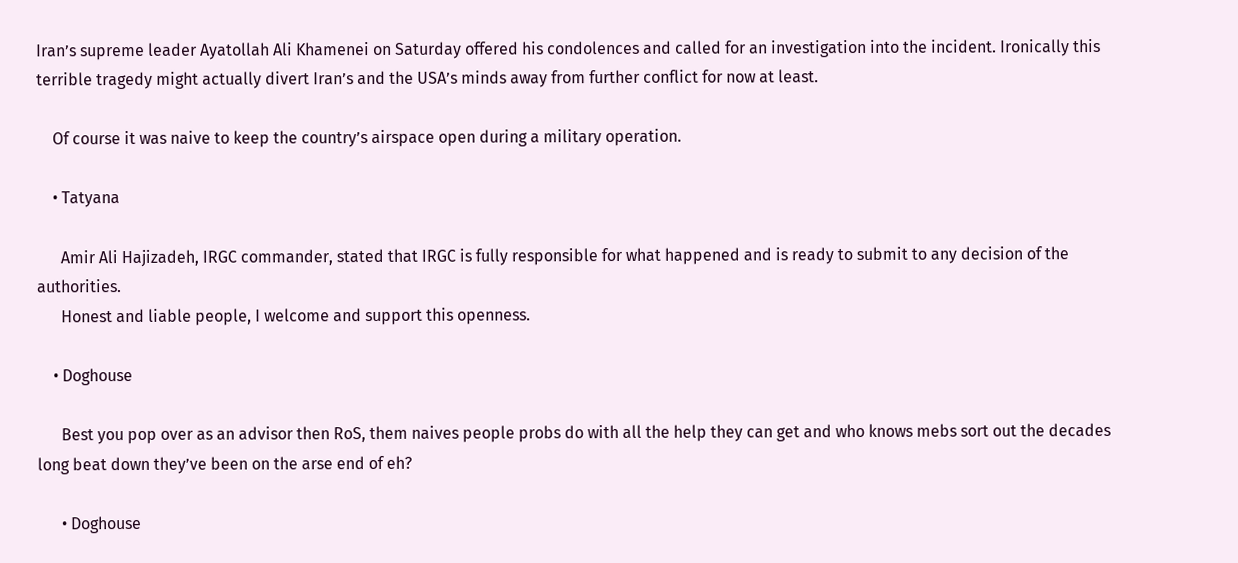Iran’s supreme leader Ayatollah Ali Khamenei on Saturday offered his condolences and called for an investigation into the incident. Ironically this terrible tragedy might actually divert Iran’s and the USA’s minds away from further conflict for now at least.

    Of course it was naive to keep the country’s airspace open during a military operation.

    • Tatyana

      Amir Ali Hajizadeh, IRGC commander, stated that IRGC is fully responsible for what happened and is ready to submit to any decision of the authorities.
      Honest and liable people, I welcome and support this openness.

    • Doghouse

      Best you pop over as an advisor then RoS, them naives people probs do with all the help they can get and who knows mebs sort out the decades long beat down they’ve been on the arse end of eh?

      • Doghouse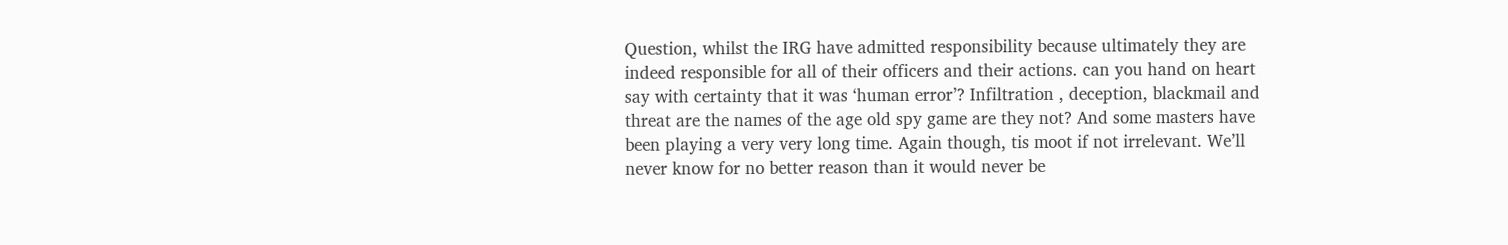Question, whilst the IRG have admitted responsibility because ultimately they are indeed responsible for all of their officers and their actions. can you hand on heart say with certainty that it was ‘human error’? Infiltration , deception, blackmail and threat are the names of the age old spy game are they not? And some masters have been playing a very very long time. Again though, tis moot if not irrelevant. We’ll never know for no better reason than it would never be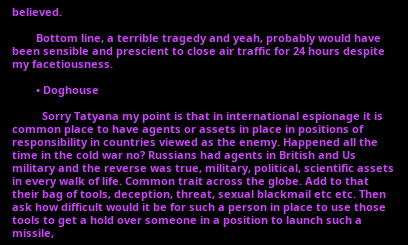believed.

        Bottom line, a terrible tragedy and yeah, probably would have been sensible and prescient to close air traffic for 24 hours despite my facetiousness.

        • Doghouse

          Sorry Tatyana my point is that in international espionage it is common place to have agents or assets in place in positions of responsibility in countries viewed as the enemy. Happened all the time in the cold war no? Russians had agents in British and Us military and the reverse was true, military, political, scientific assets in every walk of life. Common trait across the globe. Add to that their bag of tools, deception, threat, sexual blackmail etc etc. Then ask how difficult would it be for such a person in place to use those tools to get a hold over someone in a position to launch such a missile,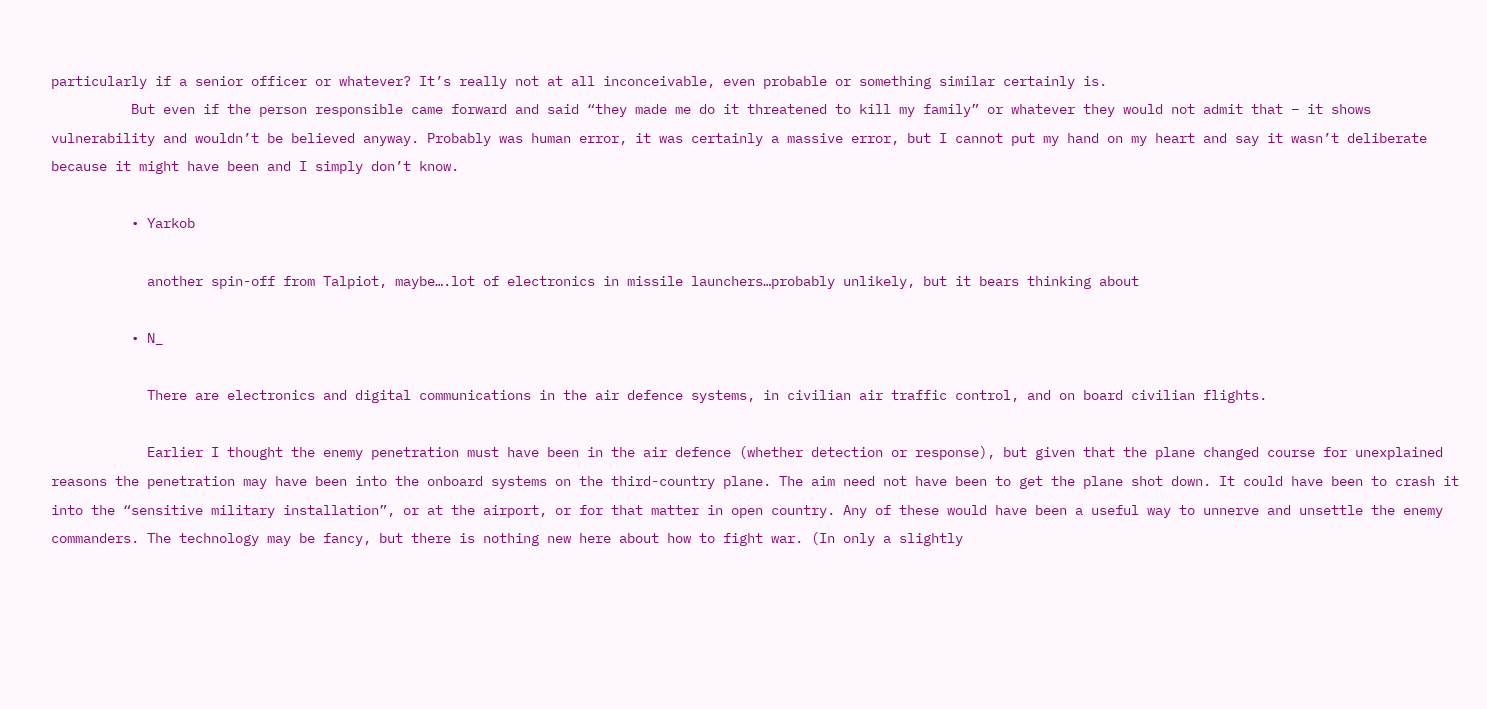particularly if a senior officer or whatever? It’s really not at all inconceivable, even probable or something similar certainly is.
          But even if the person responsible came forward and said “they made me do it threatened to kill my family” or whatever they would not admit that – it shows vulnerability and wouldn’t be believed anyway. Probably was human error, it was certainly a massive error, but I cannot put my hand on my heart and say it wasn’t deliberate because it might have been and I simply don’t know.

          • Yarkob

            another spin-off from Talpiot, maybe….lot of electronics in missile launchers…probably unlikely, but it bears thinking about

          • N_

            There are electronics and digital communications in the air defence systems, in civilian air traffic control, and on board civilian flights.

            Earlier I thought the enemy penetration must have been in the air defence (whether detection or response), but given that the plane changed course for unexplained reasons the penetration may have been into the onboard systems on the third-country plane. The aim need not have been to get the plane shot down. It could have been to crash it into the “sensitive military installation”, or at the airport, or for that matter in open country. Any of these would have been a useful way to unnerve and unsettle the enemy commanders. The technology may be fancy, but there is nothing new here about how to fight war. (In only a slightly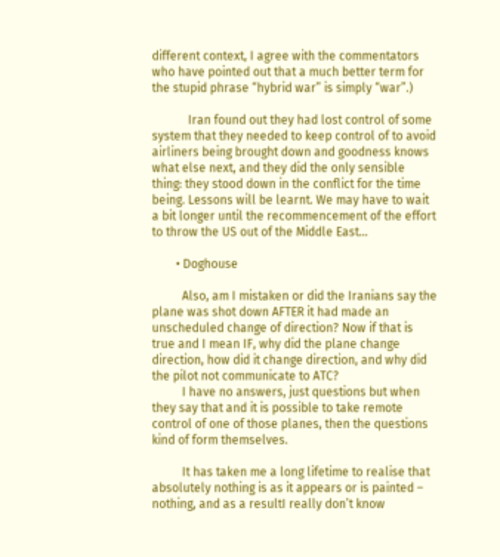different context, I agree with the commentators who have pointed out that a much better term for the stupid phrase “hybrid war” is simply “war”.)

            Iran found out they had lost control of some system that they needed to keep control of to avoid airliners being brought down and goodness knows what else next, and they did the only sensible thing: they stood down in the conflict for the time being. Lessons will be learnt. We may have to wait a bit longer until the recommencement of the effort to throw the US out of the Middle East…

        • Doghouse

          Also, am I mistaken or did the Iranians say the plane was shot down AFTER it had made an unscheduled change of direction? Now if that is true and I mean IF, why did the plane change direction, how did it change direction, and why did the pilot not communicate to ATC?
          I have no answers, just questions but when they say that and it is possible to take remote control of one of those planes, then the questions kind of form themselves.

          It has taken me a long lifetime to realise that absolutely nothing is as it appears or is painted – nothing, and as a resultI really don’t know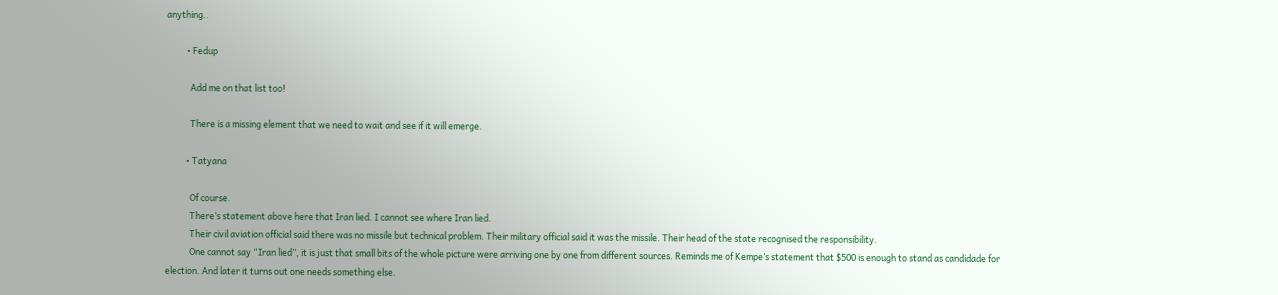anything..

          • Fedup

            Add me on that list too!

            There is a missing element that we need to wait and see if it will emerge.

          • Tatyana

            Of course.
            There’s statement above here that Iran lied. I cannot see where Iran lied.
            Their civil aviation official said there was no missile but technical problem. Their military official said it was the missile. Their head of the state recognised the responsibility.
            One cannot say “Iran lied”, it is just that small bits of the whole picture were arriving one by one from different sources. Reminds me of Kempe’s statement that $500 is enough to stand as candidade for election. And later it turns out one needs something else.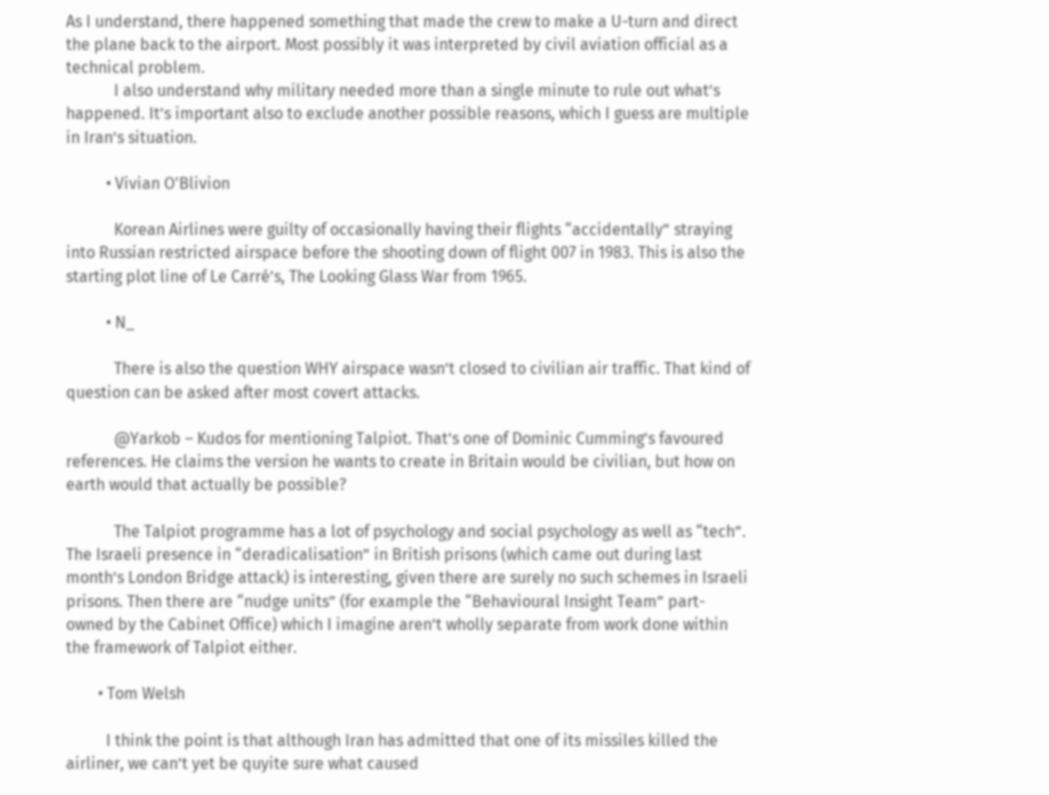As I understand, there happened something that made the crew to make a U-turn and direct the plane back to the airport. Most possibly it was interpreted by civil aviation official as a technical problem.
            I also understand why military needed more than a single minute to rule out what’s happened. It’s important also to exclude another possible reasons, which I guess are multiple in Iran’s situation.

          • Vivian O'Blivion

            Korean Airlines were guilty of occasionally having their flights “accidentally” straying into Russian restricted airspace before the shooting down of flight 007 in 1983. This is also the starting plot line of Le Carré’s, The Looking Glass War from 1965.

          • N_

            There is also the question WHY airspace wasn’t closed to civilian air traffic. That kind of question can be asked after most covert attacks.

            @Yarkob – Kudos for mentioning Talpiot. That’s one of Dominic Cumming’s favoured references. He claims the version he wants to create in Britain would be civilian, but how on earth would that actually be possible?

            The Talpiot programme has a lot of psychology and social psychology as well as “tech”. The Israeli presence in “deradicalisation” in British prisons (which came out during last month’s London Bridge attack) is interesting, given there are surely no such schemes in Israeli prisons. Then there are “nudge units” (for example the “Behavioural Insight Team” part-owned by the Cabinet Office) which I imagine aren’t wholly separate from work done within the framework of Talpiot either.

        • Tom Welsh

          I think the point is that although Iran has admitted that one of its missiles killed the airliner, we can’t yet be quyite sure what caused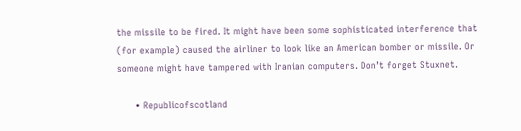the missile to be fired. It might have been some sophisticated interference that (for example) caused the airliner to look like an American bomber or missile. Or someone might have tampered with Iranian computers. Don’t forget Stuxnet.

      • Republicofscotland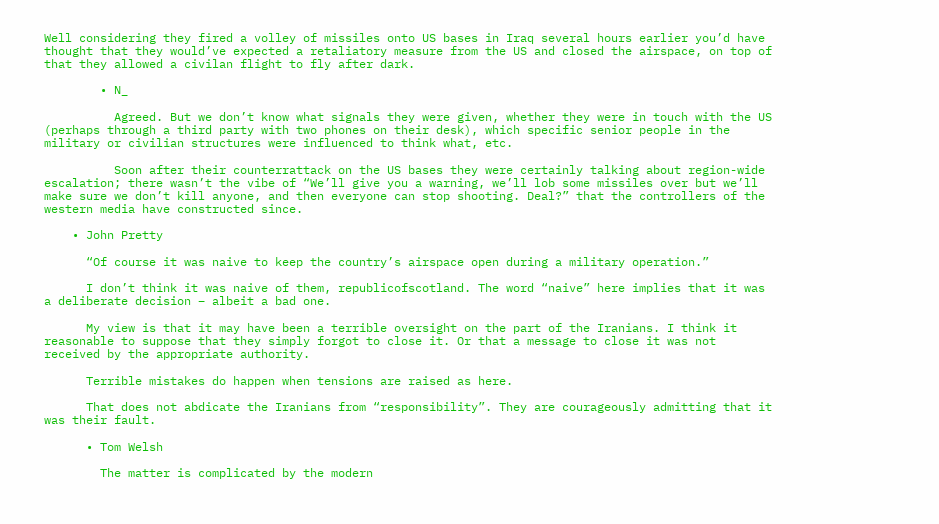Well considering they fired a volley of missiles onto US bases in Iraq several hours earlier you’d have thought that they would’ve expected a retaliatory measure from the US and closed the airspace, on top of that they allowed a civilan flight to fly after dark.

        • N_

          Agreed. But we don’t know what signals they were given, whether they were in touch with the US (perhaps through a third party with two phones on their desk), which specific senior people in the military or civilian structures were influenced to think what, etc.

          Soon after their counterrattack on the US bases they were certainly talking about region-wide escalation; there wasn’t the vibe of “We’ll give you a warning, we’ll lob some missiles over but we’ll make sure we don’t kill anyone, and then everyone can stop shooting. Deal?” that the controllers of the western media have constructed since.

    • John Pretty

      “Of course it was naive to keep the country’s airspace open during a military operation.”

      I don’t think it was naive of them, republicofscotland. The word “naive” here implies that it was a deliberate decision – albeit a bad one.

      My view is that it may have been a terrible oversight on the part of the Iranians. I think it reasonable to suppose that they simply forgot to close it. Or that a message to close it was not received by the appropriate authority.

      Terrible mistakes do happen when tensions are raised as here.

      That does not abdicate the Iranians from “responsibility”. They are courageously admitting that it was their fault.

      • Tom Welsh

        The matter is complicated by the modern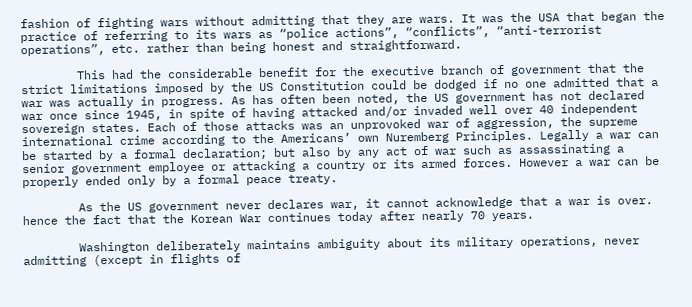fashion of fighting wars without admitting that they are wars. It was the USA that began the practice of referring to its wars as “police actions”, “conflicts”, “anti-terrorist operations”, etc. rather than being honest and straightforward.

        This had the considerable benefit for the executive branch of government that the strict limitations imposed by the US Constitution could be dodged if no one admitted that a war was actually in progress. As has often been noted, the US government has not declared war once since 1945, in spite of having attacked and/or invaded well over 40 independent sovereign states. Each of those attacks was an unprovoked war of aggression, the supreme international crime according to the Americans’ own Nuremberg Principles. Legally a war can be started by a formal declaration; but also by any act of war such as assassinating a senior government employee or attacking a country or its armed forces. However a war can be properly ended only by a formal peace treaty.

        As the US government never declares war, it cannot acknowledge that a war is over. hence the fact that the Korean War continues today after nearly 70 years.

        Washington deliberately maintains ambiguity about its military operations, never admitting (except in flights of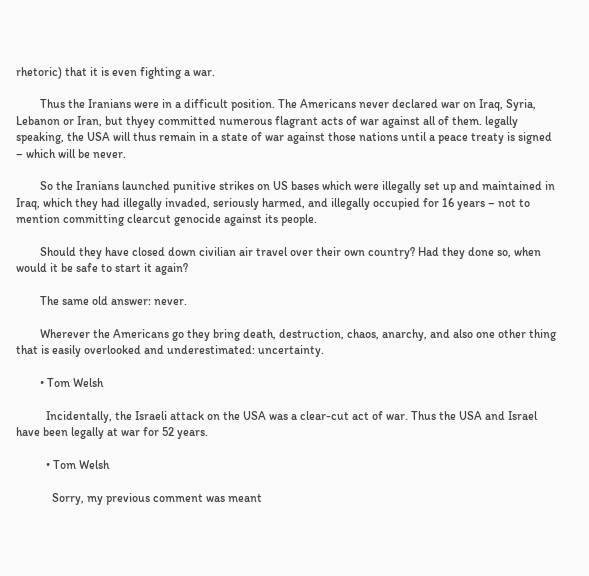rhetoric) that it is even fighting a war.

        Thus the Iranians were in a difficult position. The Americans never declared war on Iraq, Syria, Lebanon or Iran, but thyey committed numerous flagrant acts of war against all of them. legally speaking, the USA will thus remain in a state of war against those nations until a peace treaty is signed – which will be never.

        So the Iranians launched punitive strikes on US bases which were illegally set up and maintained in Iraq, which they had illegally invaded, seriously harmed, and illegally occupied for 16 years – not to mention committing clearcut genocide against its people.

        Should they have closed down civilian air travel over their own country? Had they done so, when would it be safe to start it again?

        The same old answer: never.

        Wherever the Americans go they bring death, destruction, chaos, anarchy, and also one other thing that is easily overlooked and underestimated: uncertainty.

        • Tom Welsh

          Incidentally, the Israeli attack on the USA was a clear-cut act of war. Thus the USA and Israel have been legally at war for 52 years.

          • Tom Welsh

            Sorry, my previous comment was meant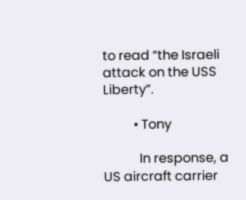to read “the Israeli attack on the USS Liberty”.

          • Tony

            In response, a US aircraft carrier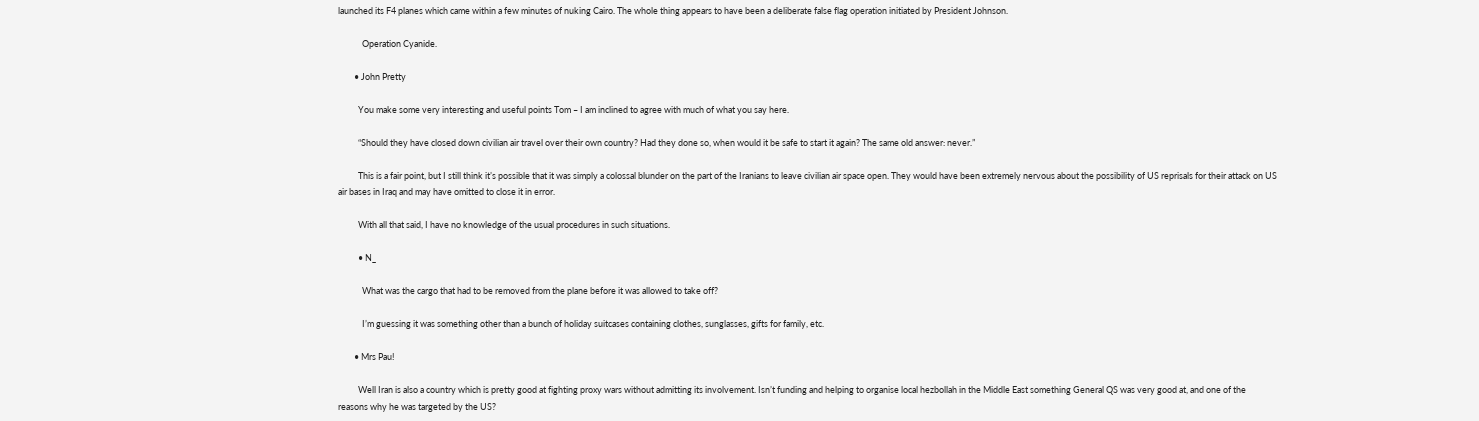launched its F4 planes which came within a few minutes of nuking Cairo. The whole thing appears to have been a deliberate false flag operation initiated by President Johnson.

            Operation Cyanide.

        • John Pretty

          You make some very interesting and useful points Tom – I am inclined to agree with much of what you say here.

          “Should they have closed down civilian air travel over their own country? Had they done so, when would it be safe to start it again? The same old answer: never.”

          This is a fair point, but I still think it’s possible that it was simply a colossal blunder on the part of the Iranians to leave civilian air space open. They would have been extremely nervous about the possibility of US reprisals for their attack on US air bases in Iraq and may have omitted to close it in error.

          With all that said, I have no knowledge of the usual procedures in such situations.

          • N_

            What was the cargo that had to be removed from the plane before it was allowed to take off?

            I’m guessing it was something other than a bunch of holiday suitcases containing clothes, sunglasses, gifts for family, etc.

        • Mrs Pau!

          Well Iran is also a country which is pretty good at fighting proxy wars without admitting its involvement. Isn’t funding and helping to organise local hezbollah in the Middle East something General QS was very good at, and one of the reasons why he was targeted by the US?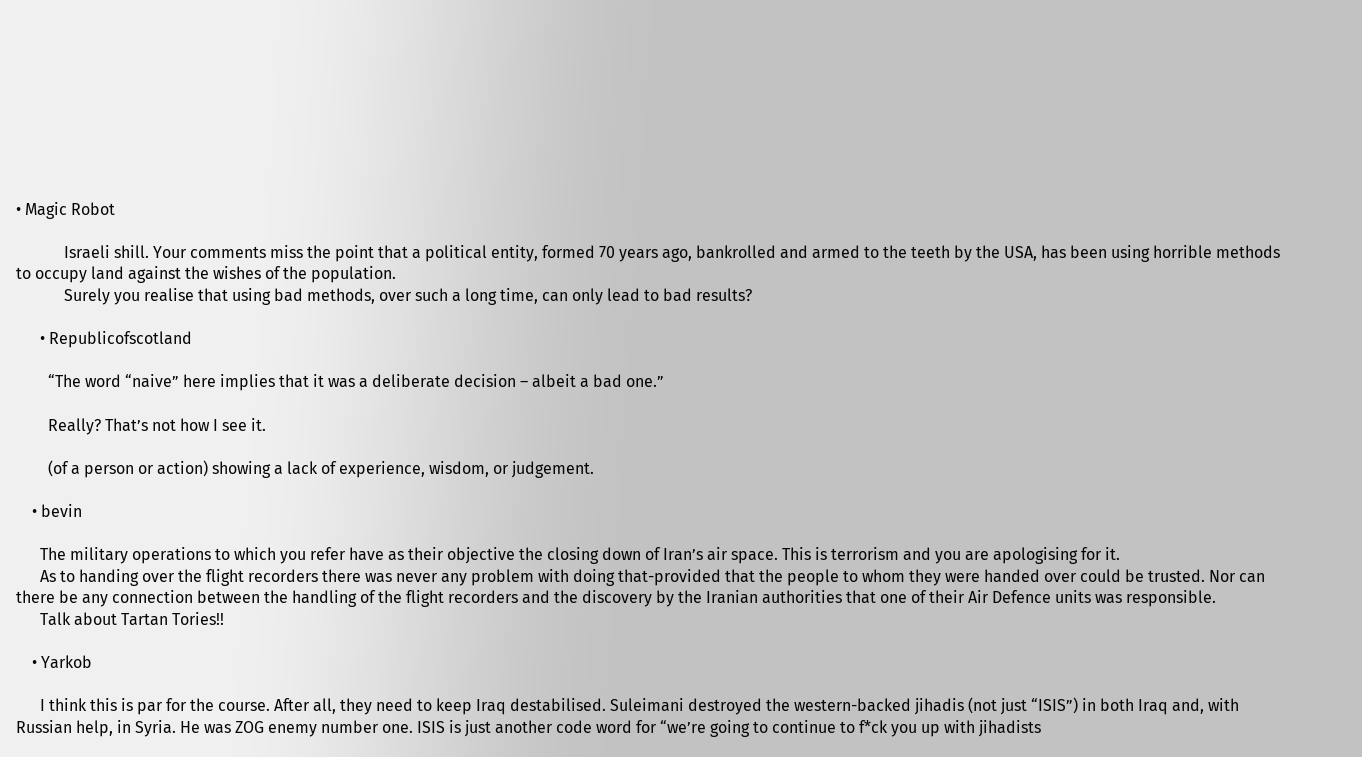• Magic Robot

            Israeli shill. Your comments miss the point that a political entity, formed 70 years ago, bankrolled and armed to the teeth by the USA, has been using horrible methods to occupy land against the wishes of the population.
            Surely you realise that using bad methods, over such a long time, can only lead to bad results?

      • Republicofscotland

        “The word “naive” here implies that it was a deliberate decision – albeit a bad one.”

        Really? That’s not how I see it.

        (of a person or action) showing a lack of experience, wisdom, or judgement.

    • bevin

      The military operations to which you refer have as their objective the closing down of Iran’s air space. This is terrorism and you are apologising for it.
      As to handing over the flight recorders there was never any problem with doing that-provided that the people to whom they were handed over could be trusted. Nor can there be any connection between the handling of the flight recorders and the discovery by the Iranian authorities that one of their Air Defence units was responsible.
      Talk about Tartan Tories!!

    • Yarkob

      I think this is par for the course. After all, they need to keep Iraq destabilised. Suleimani destroyed the western-backed jihadis (not just “ISIS”) in both Iraq and, with Russian help, in Syria. He was ZOG enemy number one. ISIS is just another code word for “we’re going to continue to f*ck you up with jihadists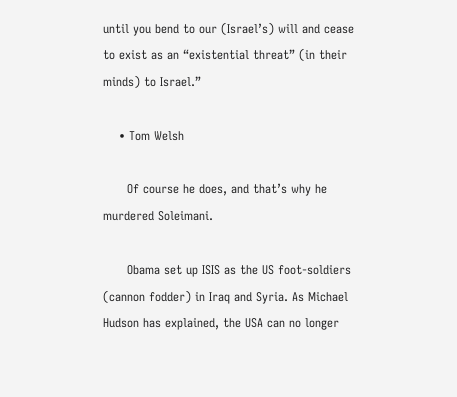until you bend to our (Israel’s) will and cease to exist as an “existential threat” (in their minds) to Israel.”

    • Tom Welsh

      Of course he does, and that’s why he murdered Soleimani.

      Obama set up ISIS as the US foot-soldiers (cannon fodder) in Iraq and Syria. As Michael Hudson has explained, the USA can no longer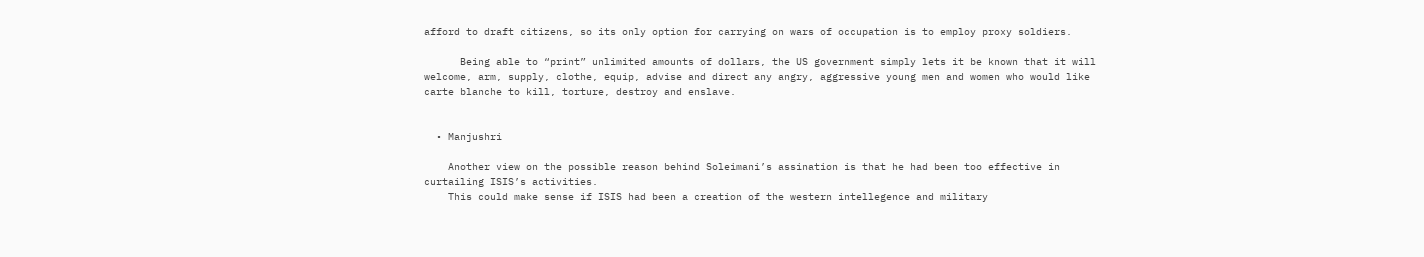afford to draft citizens, so its only option for carrying on wars of occupation is to employ proxy soldiers.

      Being able to “print” unlimited amounts of dollars, the US government simply lets it be known that it will welcome, arm, supply, clothe, equip, advise and direct any angry, aggressive young men and women who would like carte blanche to kill, torture, destroy and enslave.


  • Manjushri

    Another view on the possible reason behind Soleimani’s assination is that he had been too effective in curtailing ISIS’s activities.
    This could make sense if ISIS had been a creation of the western intellegence and military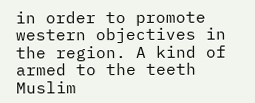in order to promote western objectives in the region. A kind of armed to the teeth Muslim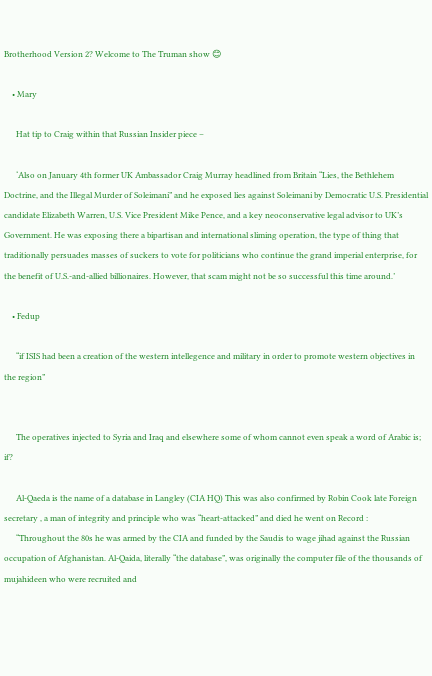Brotherhood Version 2? Welcome to The Truman show 😊

    • Mary

      Hat tip to Craig within that Russian Insider piece –

      ‘Also on January 4th former UK Ambassador Craig Murray headlined from Britain “Lies, the Bethlehem Doctrine, and the Illegal Murder of Soleimani” and he exposed lies against Soleimani by Democratic U.S. Presidential candidate Elizabeth Warren, U.S. Vice President Mike Pence, and a key neoconservative legal advisor to UK’s Government. He was exposing there a bipartisan and international sliming operation, the type of thing that traditionally persuades masses of suckers to vote for politicians who continue the grand imperial enterprise, for the benefit of U.S.-and-allied billionaires. However, that scam might not be so successful this time around.’

    • Fedup

      “if ISIS had been a creation of the western intellegence and military in order to promote western objectives in the region”


      The operatives injected to Syria and Iraq and elsewhere some of whom cannot even speak a word of Arabic is; if?

      Al-Qaeda is the name of a database in Langley (CIA HQ) This was also confirmed by Robin Cook late Foreign secretary , a man of integrity and principle who was “heart-attacked” and died he went on Record :
      “Throughout the 80s he was armed by the CIA and funded by the Saudis to wage jihad against the Russian occupation of Afghanistan. Al-Qaida, literally “the database”, was originally the computer file of the thousands of mujahideen who were recruited and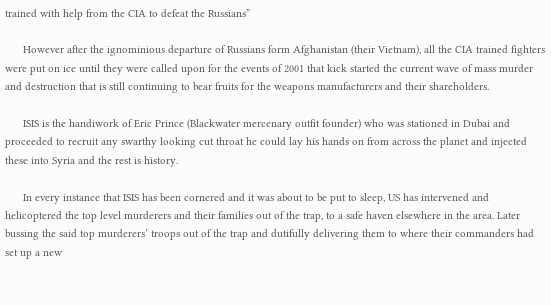trained with help from the CIA to defeat the Russians”

      However after the ignominious departure of Russians form Afghanistan (their Vietnam), all the CIA trained fighters were put on ice until they were called upon for the events of 2001 that kick started the current wave of mass murder and destruction that is still continuing to bear fruits for the weapons manufacturers and their shareholders.

      ISIS is the handiwork of Eric Prince (Blackwater mercenary outfit founder) who was stationed in Dubai and proceeded to recruit any swarthy looking cut throat he could lay his hands on from across the planet and injected these into Syria and the rest is history.

      In every instance that ISIS has been cornered and it was about to be put to sleep, US has intervened and helicoptered the top level murderers and their families out of the trap, to a safe haven elsewhere in the area. Later bussing the said top murderers’ troops out of the trap and dutifully delivering them to where their commanders had set up a new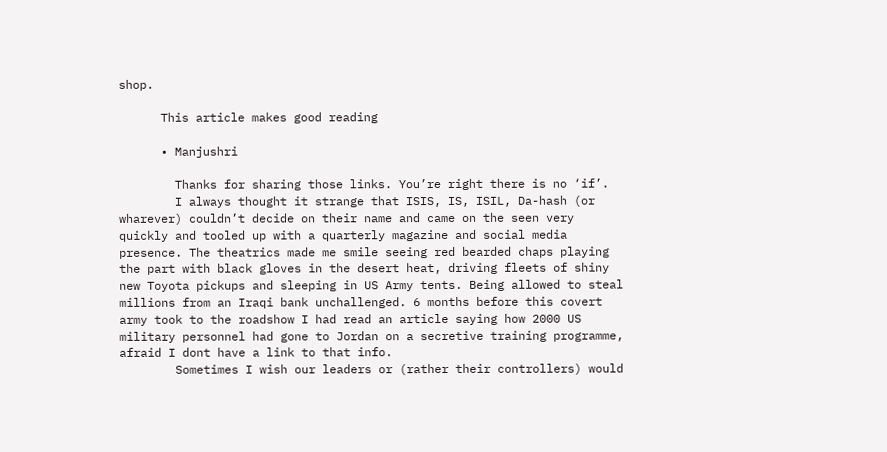shop.

      This article makes good reading

      • Manjushri

        Thanks for sharing those links. You’re right there is no ‘if’.
        I always thought it strange that ISIS, IS, ISIL, Da-hash (or wharever) couldn’t decide on their name and came on the seen very quickly and tooled up with a quarterly magazine and social media presence. The theatrics made me smile seeing red bearded chaps playing the part with black gloves in the desert heat, driving fleets of shiny new Toyota pickups and sleeping in US Army tents. Being allowed to steal millions from an Iraqi bank unchallenged. 6 months before this covert army took to the roadshow I had read an article saying how 2000 US military personnel had gone to Jordan on a secretive training programme, afraid I dont have a link to that info.
        Sometimes I wish our leaders or (rather their controllers) would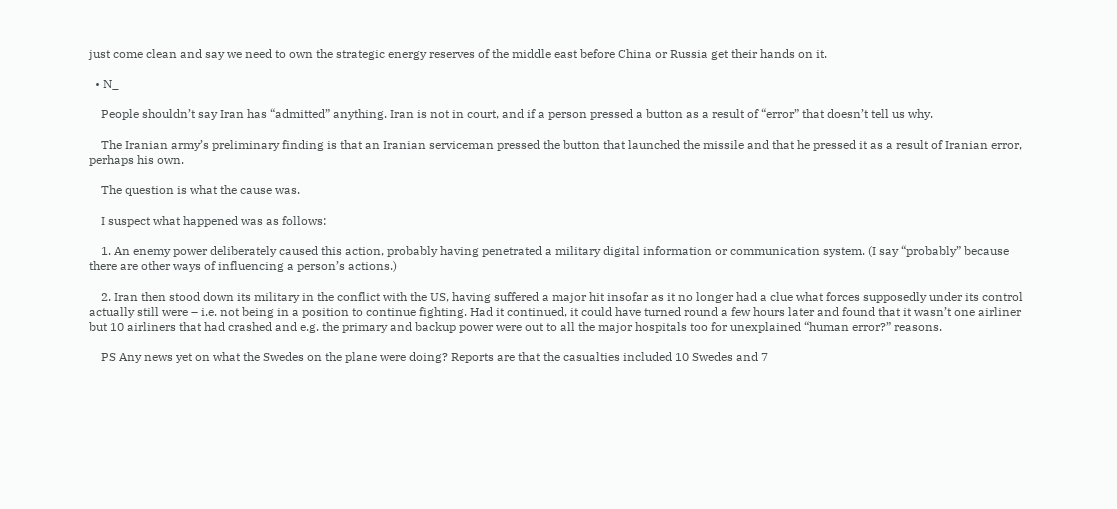just come clean and say we need to own the strategic energy reserves of the middle east before China or Russia get their hands on it.

  • N_

    People shouldn’t say Iran has “admitted” anything. Iran is not in court, and if a person pressed a button as a result of “error” that doesn’t tell us why.

    The Iranian army’s preliminary finding is that an Iranian serviceman pressed the button that launched the missile and that he pressed it as a result of Iranian error, perhaps his own.

    The question is what the cause was.

    I suspect what happened was as follows:

    1. An enemy power deliberately caused this action, probably having penetrated a military digital information or communication system. (I say “probably” because there are other ways of influencing a person’s actions.)

    2. Iran then stood down its military in the conflict with the US, having suffered a major hit insofar as it no longer had a clue what forces supposedly under its control actually still were – i.e. not being in a position to continue fighting. Had it continued, it could have turned round a few hours later and found that it wasn’t one airliner but 10 airliners that had crashed and e.g. the primary and backup power were out to all the major hospitals too for unexplained “human error?” reasons.

    PS Any news yet on what the Swedes on the plane were doing? Reports are that the casualties included 10 Swedes and 7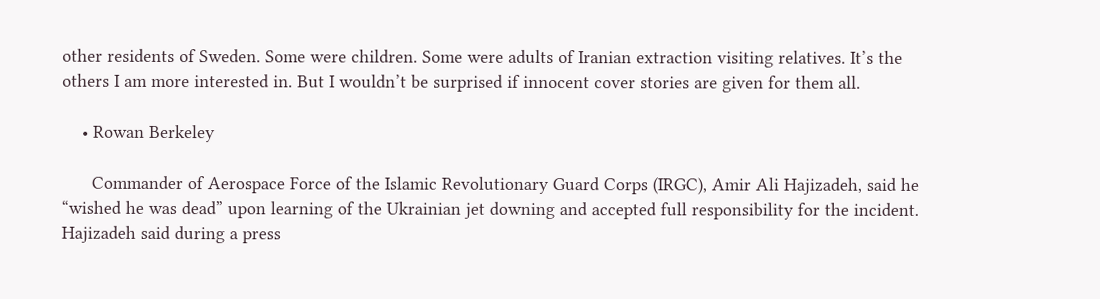other residents of Sweden. Some were children. Some were adults of Iranian extraction visiting relatives. It’s the others I am more interested in. But I wouldn’t be surprised if innocent cover stories are given for them all.

    • Rowan Berkeley

      Commander of Aerospace Force of the Islamic Revolutionary Guard Corps (IRGC), Amir Ali Hajizadeh, said he “wished he was dead” upon learning of the Ukrainian jet downing and accepted full responsibility for the incident. Hajizadeh said during a press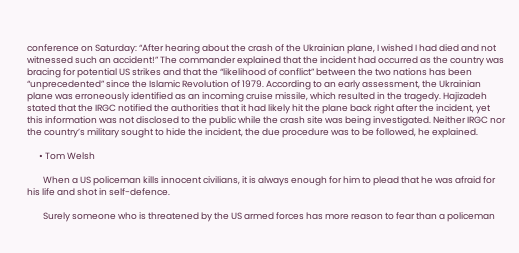conference on Saturday: “After hearing about the crash of the Ukrainian plane, I wished I had died and not witnessed such an accident!” The commander explained that the incident had occurred as the country was bracing for potential US strikes and that the “likelihood of conflict” between the two nations has been “unprecedented” since the Islamic Revolution of 1979. According to an early assessment, the Ukrainian plane was erroneously identified as an incoming cruise missile, which resulted in the tragedy. Hajizadeh stated that the IRGC notified the authorities that it had likely hit the plane back right after the incident, yet this information was not disclosed to the public while the crash site was being investigated. Neither IRGC nor the country’s military sought to hide the incident, the due procedure was to be followed, he explained.

      • Tom Welsh

        When a US policeman kills innocent civilians, it is always enough for him to plead that he was afraid for his life and shot in self-defence.

        Surely someone who is threatened by the US armed forces has more reason to fear than a policeman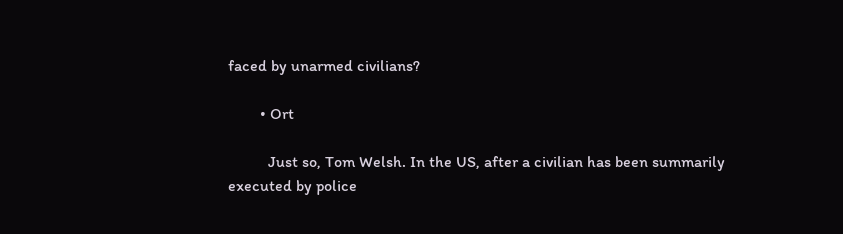faced by unarmed civilians?

        • Ort

          Just so, Tom Welsh. In the US, after a civilian has been summarily executed by police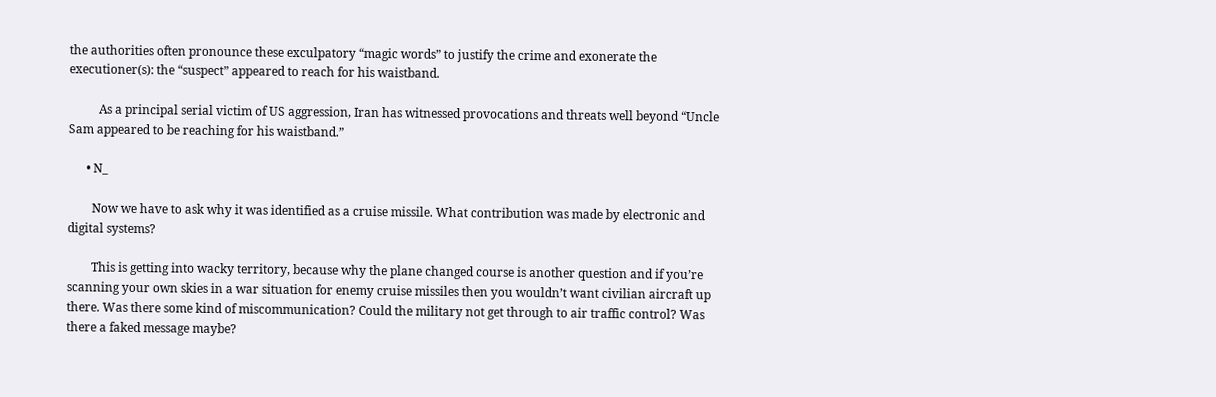the authorities often pronounce these exculpatory “magic words” to justify the crime and exonerate the executioner(s): the “suspect” appeared to reach for his waistband.

          As a principal serial victim of US aggression, Iran has witnessed provocations and threats well beyond “Uncle Sam appeared to be reaching for his waistband.”

      • N_

        Now we have to ask why it was identified as a cruise missile. What contribution was made by electronic and digital systems?

        This is getting into wacky territory, because why the plane changed course is another question and if you’re scanning your own skies in a war situation for enemy cruise missiles then you wouldn’t want civilian aircraft up there. Was there some kind of miscommunication? Could the military not get through to air traffic control? Was there a faked message maybe?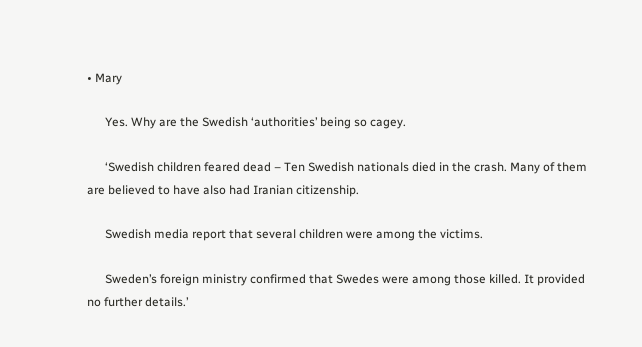• Mary

      Yes. Why are the Swedish ‘authorities’ being so cagey.

      ‘Swedish children feared dead – Ten Swedish nationals died in the crash. Many of them are believed to have also had Iranian citizenship.

      Swedish media report that several children were among the victims.

      Sweden’s foreign ministry confirmed that Swedes were among those killed. It provided no further details.’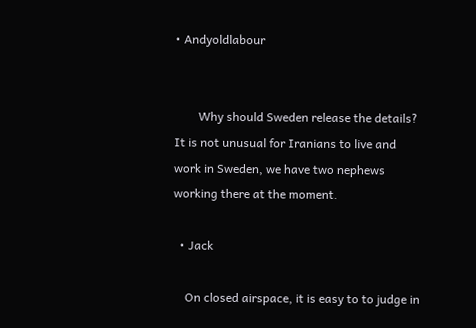• Andyoldlabour


        Why should Sweden release the details? It is not unusual for Iranians to live and work in Sweden, we have two nephews working there at the moment.

  • Jack

    On closed airspace, it is easy to to judge in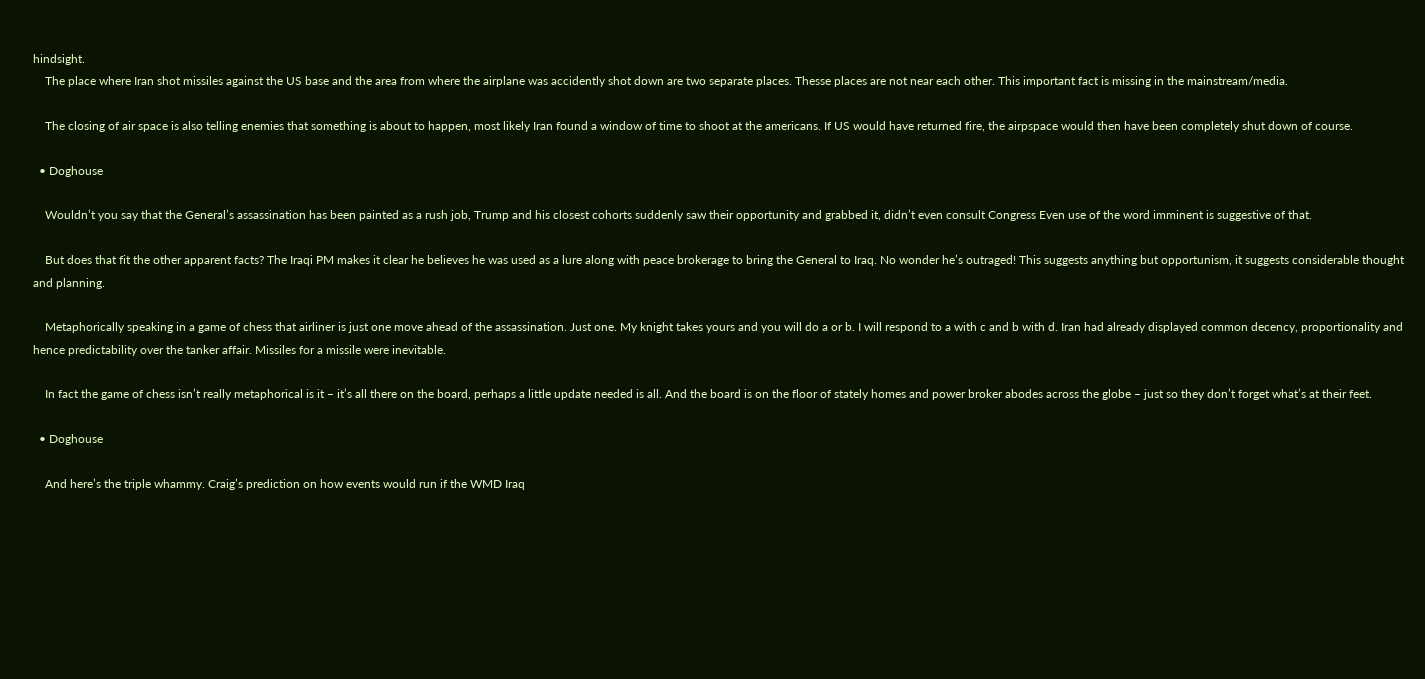hindsight.
    The place where Iran shot missiles against the US base and the area from where the airplane was accidently shot down are two separate places. Thesse places are not near each other. This important fact is missing in the mainstream/media.

    The closing of air space is also telling enemies that something is about to happen, most likely Iran found a window of time to shoot at the americans. If US would have returned fire, the airpspace would then have been completely shut down of course.

  • Doghouse

    Wouldn’t you say that the General’s assassination has been painted as a rush job, Trump and his closest cohorts suddenly saw their opportunity and grabbed it, didn’t even consult Congress Even use of the word imminent is suggestive of that.

    But does that fit the other apparent facts? The Iraqi PM makes it clear he believes he was used as a lure along with peace brokerage to bring the General to Iraq. No wonder he’s outraged! This suggests anything but opportunism, it suggests considerable thought and planning.

    Metaphorically speaking in a game of chess that airliner is just one move ahead of the assassination. Just one. My knight takes yours and you will do a or b. I will respond to a with c and b with d. Iran had already displayed common decency, proportionality and hence predictability over the tanker affair. Missiles for a missile were inevitable.

    In fact the game of chess isn’t really metaphorical is it – it’s all there on the board, perhaps a little update needed is all. And the board is on the floor of stately homes and power broker abodes across the globe – just so they don’t forget what’s at their feet.

  • Doghouse

    And here’s the triple whammy. Craig’s prediction on how events would run if the WMD Iraq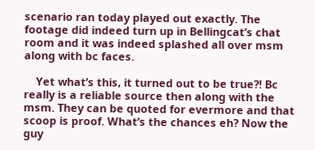scenario ran today played out exactly. The footage did indeed turn up in Bellingcat’s chat room and it was indeed splashed all over msm along with bc faces.

    Yet what’s this, it turned out to be true?! Bc really is a reliable source then along with the msm. They can be quoted for evermore and that scoop is proof. What’s the chances eh? Now the guy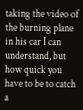taking the video of the burning plane in his car I can understand, but how quick you have to be to catch a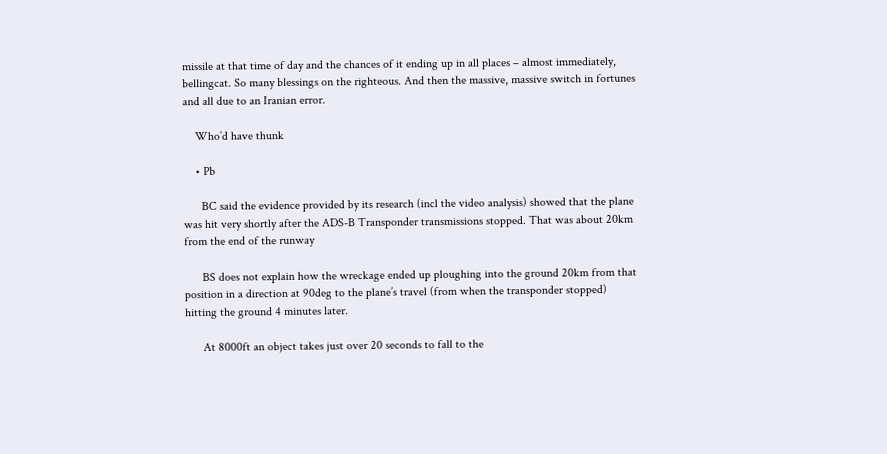missile at that time of day and the chances of it ending up in all places – almost immediately, bellingcat. So many blessings on the righteous. And then the massive, massive switch in fortunes and all due to an Iranian error.

    Who’d have thunk

    • Pb

      BC said the evidence provided by its research (incl the video analysis) showed that the plane was hit very shortly after the ADS-B Transponder transmissions stopped. That was about 20km from the end of the runway

      BS does not explain how the wreckage ended up ploughing into the ground 20km from that position in a direction at 90deg to the plane’s travel (from when the transponder stopped) hitting the ground 4 minutes later.

      At 8000ft an object takes just over 20 seconds to fall to the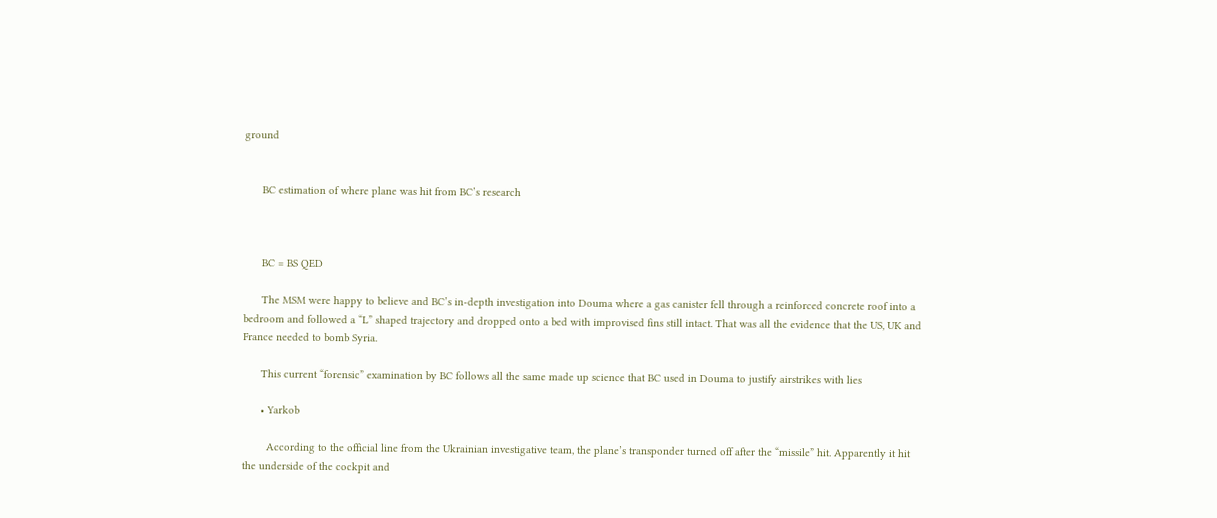ground


      BC estimation of where plane was hit from BC’s research



      BC = BS QED

      The MSM were happy to believe and BC’s in-depth investigation into Douma where a gas canister fell through a reinforced concrete roof into a bedroom and followed a “L” shaped trajectory and dropped onto a bed with improvised fins still intact. That was all the evidence that the US, UK and France needed to bomb Syria.

      This current “forensic” examination by BC follows all the same made up science that BC used in Douma to justify airstrikes with lies

      • Yarkob

        According to the official line from the Ukrainian investigative team, the plane’s transponder turned off after the “missile” hit. Apparently it hit the underside of the cockpit and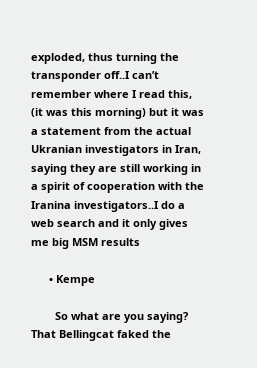exploded, thus turning the transponder off..I can’t remember where I read this, (it was this morning) but it was a statement from the actual Ukranian investigators in Iran, saying they are still working in a spirit of cooperation with the Iranina investigators..I do a web search and it only gives me big MSM results

      • Kempe

        So what are you saying? That Bellingcat faked the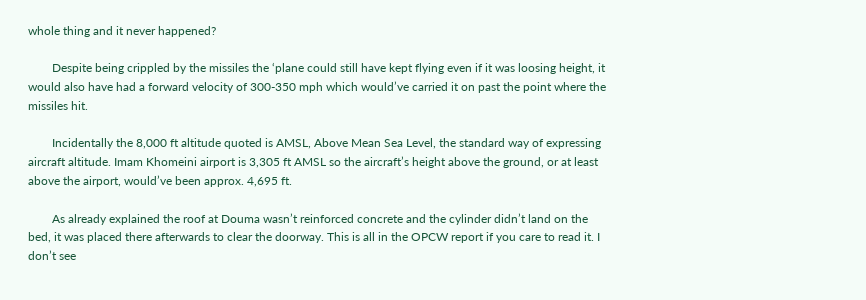whole thing and it never happened?

        Despite being crippled by the missiles the ‘plane could still have kept flying even if it was loosing height, it would also have had a forward velocity of 300-350 mph which would’ve carried it on past the point where the missiles hit.

        Incidentally the 8,000 ft altitude quoted is AMSL, Above Mean Sea Level, the standard way of expressing aircraft altitude. Imam Khomeini airport is 3,305 ft AMSL so the aircraft’s height above the ground, or at least above the airport, would’ve been approx. 4,695 ft.

        As already explained the roof at Douma wasn’t reinforced concrete and the cylinder didn’t land on the bed, it was placed there afterwards to clear the doorway. This is all in the OPCW report if you care to read it. I don’t see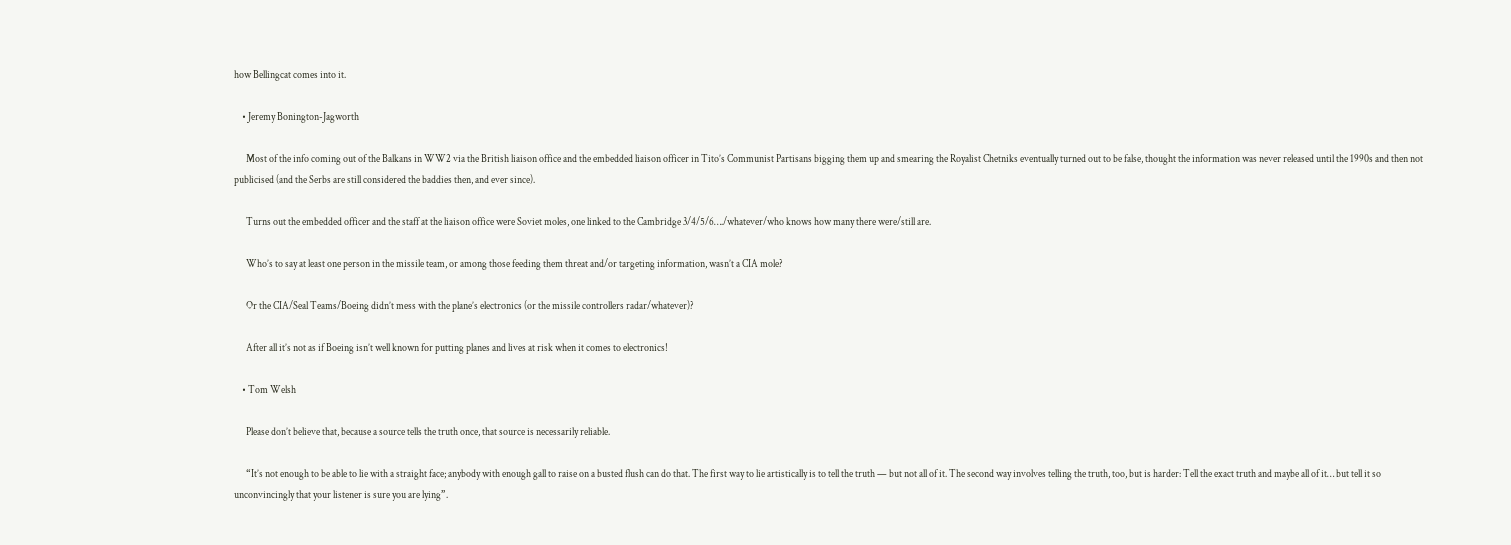how Bellingcat comes into it.

    • Jeremy Bonington-Jagworth

      Most of the info coming out of the Balkans in WW2 via the British liaison office and the embedded liaison officer in Tito’s Communist Partisans bigging them up and smearing the Royalist Chetniks eventually turned out to be false, thought the information was never released until the 1990s and then not publicised (and the Serbs are still considered the baddies then, and ever since).

      Turns out the embedded officer and the staff at the liaison office were Soviet moles, one linked to the Cambridge 3/4/5/6…./whatever/who knows how many there were/still are.

      Who’s to say at least one person in the missile team, or among those feeding them threat and/or targeting information, wasn’t a CIA mole?

      Or the CIA/Seal Teams/Boeing didn’t mess with the plane’s electronics (or the missile controllers radar/whatever)?

      After all it’s not as if Boeing isn’t well known for putting planes and lives at risk when it comes to electronics!

    • Tom Welsh

      Please don’t believe that, because a source tells the truth once, that source is necessarily reliable.

      “It’s not enough to be able to lie with a straight face; anybody with enough gall to raise on a busted flush can do that. The first way to lie artistically is to tell the truth — but not all of it. The second way involves telling the truth, too, but is harder: Tell the exact truth and maybe all of it… but tell it so unconvincingly that your listener is sure you are lying”.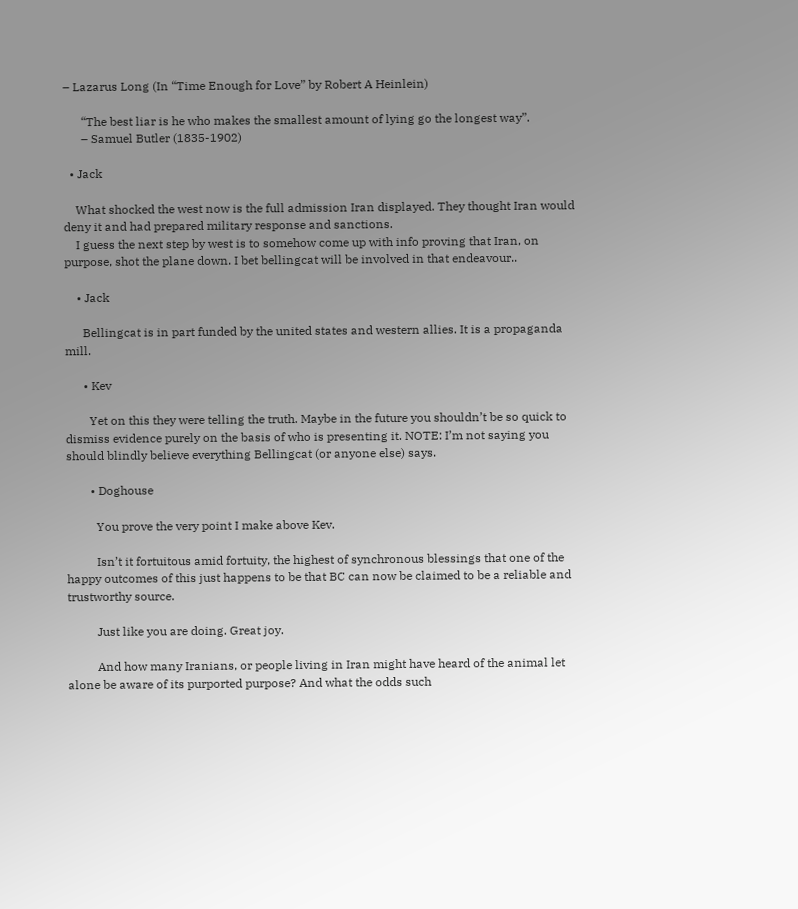– Lazarus Long (In “Time Enough for Love” by Robert A Heinlein)

      “The best liar is he who makes the smallest amount of lying go the longest way”.
      – Samuel Butler (1835-1902)

  • Jack

    What shocked the west now is the full admission Iran displayed. They thought Iran would deny it and had prepared military response and sanctions.
    I guess the next step by west is to somehow come up with info proving that Iran, on purpose, shot the plane down. I bet bellingcat will be involved in that endeavour..

    • Jack

      Bellingcat is in part funded by the united states and western allies. It is a propaganda mill.

      • Kev

        Yet on this they were telling the truth. Maybe in the future you shouldn’t be so quick to dismiss evidence purely on the basis of who is presenting it. NOTE: I’m not saying you should blindly believe everything Bellingcat (or anyone else) says.

        • Doghouse

          You prove the very point I make above Kev.

          Isn’t it fortuitous amid fortuity, the highest of synchronous blessings that one of the happy outcomes of this just happens to be that BC can now be claimed to be a reliable and trustworthy source.

          Just like you are doing. Great joy.

          And how many Iranians, or people living in Iran might have heard of the animal let alone be aware of its purported purpose? And what the odds such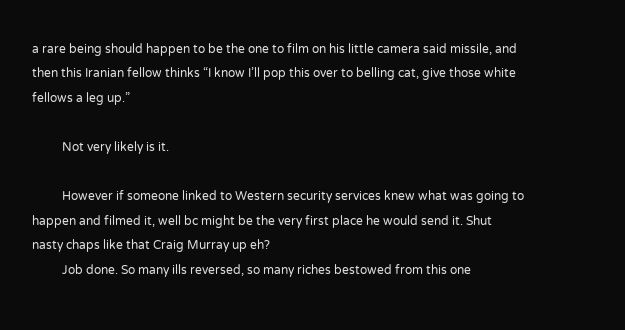a rare being should happen to be the one to film on his little camera said missile, and then this Iranian fellow thinks “I know I’ll pop this over to belling cat, give those white fellows a leg up.”

          Not very likely is it.

          However if someone linked to Western security services knew what was going to happen and filmed it, well bc might be the very first place he would send it. Shut nasty chaps like that Craig Murray up eh?
          Job done. So many ills reversed, so many riches bestowed from this one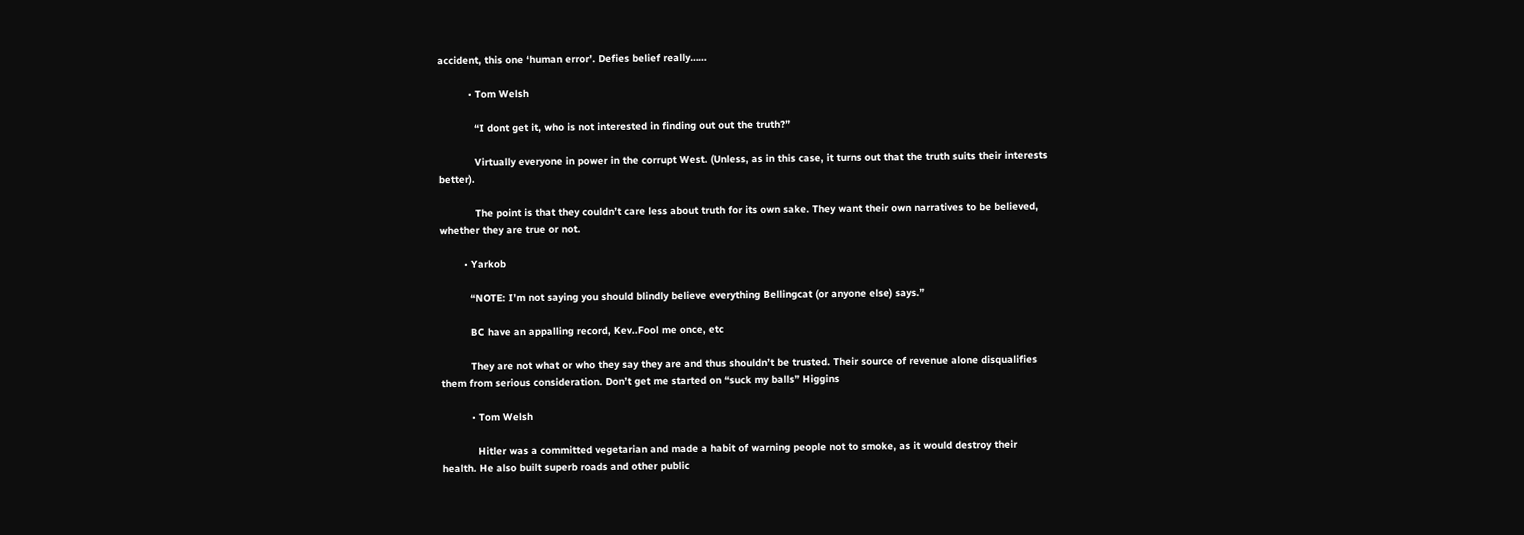accident, this one ‘human error’. Defies belief really……

          • Tom Welsh

            “I dont get it, who is not interested in finding out out the truth?”

            Virtually everyone in power in the corrupt West. (Unless, as in this case, it turns out that the truth suits their interests better).

            The point is that they couldn’t care less about truth for its own sake. They want their own narratives to be believed, whether they are true or not.

        • Yarkob

          “NOTE: I’m not saying you should blindly believe everything Bellingcat (or anyone else) says.”

          BC have an appalling record, Kev..Fool me once, etc

          They are not what or who they say they are and thus shouldn’t be trusted. Their source of revenue alone disqualifies them from serious consideration. Don’t get me started on “suck my balls” Higgins

          • Tom Welsh

            Hitler was a committed vegetarian and made a habit of warning people not to smoke, as it would destroy their health. He also built superb roads and other public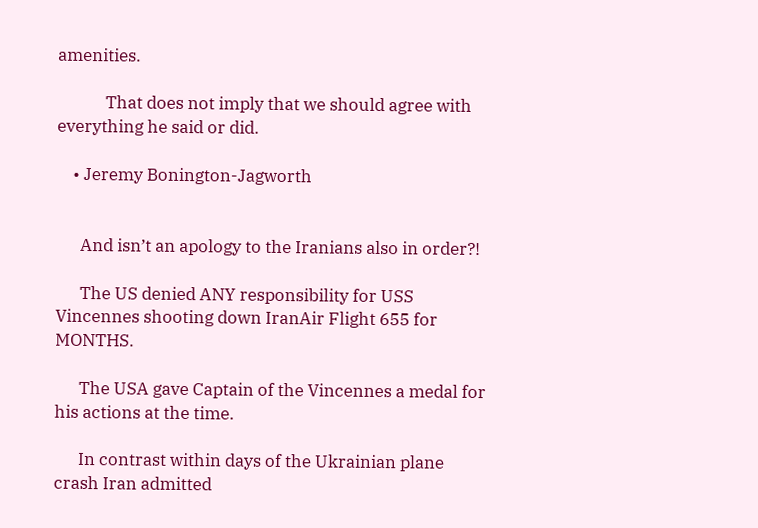amenities.

            That does not imply that we should agree with everything he said or did.

    • Jeremy Bonington-Jagworth


      And isn’t an apology to the Iranians also in order?!

      The US denied ANY responsibility for USS Vincennes shooting down IranAir Flight 655 for MONTHS.

      The USA gave Captain of the Vincennes a medal for his actions at the time.

      In contrast within days of the Ukrainian plane crash Iran admitted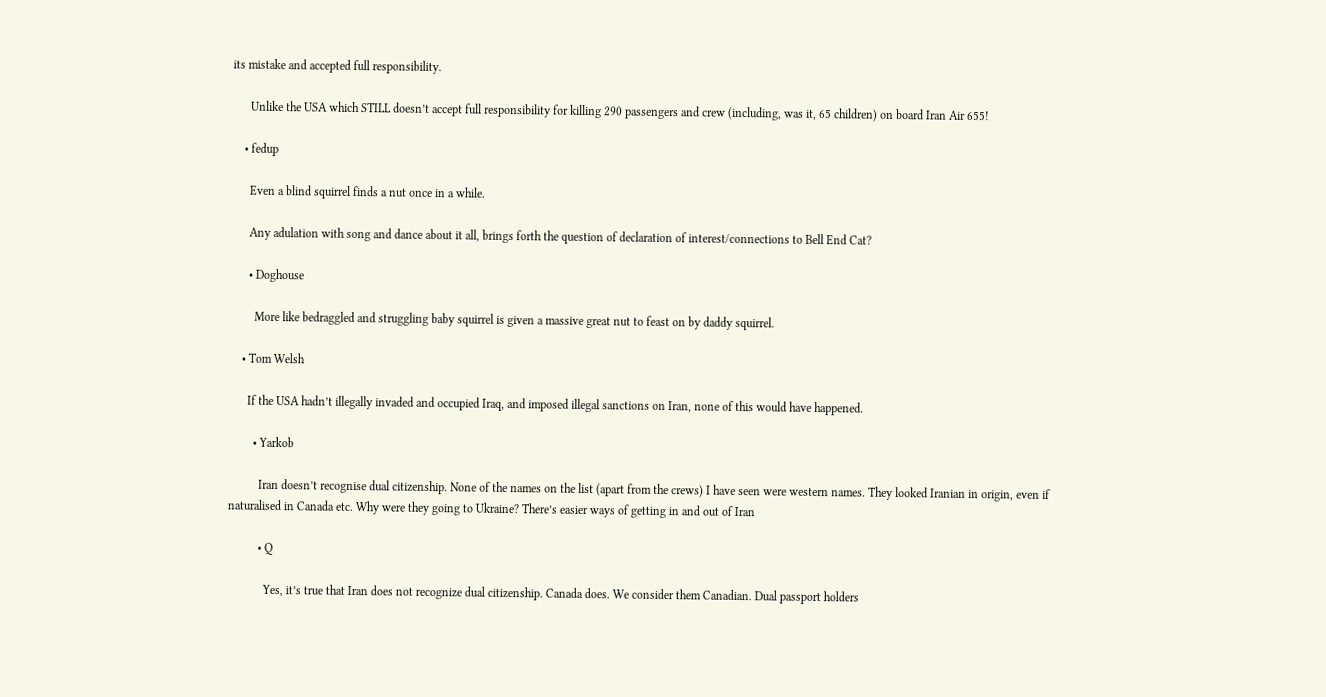its mistake and accepted full responsibility.

      Unlike the USA which STILL doesn’t accept full responsibility for killing 290 passengers and crew (including, was it, 65 children) on board Iran Air 655!

    • fedup

      Even a blind squirrel finds a nut once in a while.

      Any adulation with song and dance about it all, brings forth the question of declaration of interest/connections to Bell End Cat?

      • Doghouse

        More like bedraggled and struggling baby squirrel is given a massive great nut to feast on by daddy squirrel.

    • Tom Welsh

      If the USA hadn’t illegally invaded and occupied Iraq, and imposed illegal sanctions on Iran, none of this would have happened.

        • Yarkob

          Iran doesn’t recognise dual citizenship. None of the names on the list (apart from the crews) I have seen were western names. They looked Iranian in origin, even if naturalised in Canada etc. Why were they going to Ukraine? There’s easier ways of getting in and out of Iran

          • Q

            Yes, it’s true that Iran does not recognize dual citizenship. Canada does. We consider them Canadian. Dual passport holders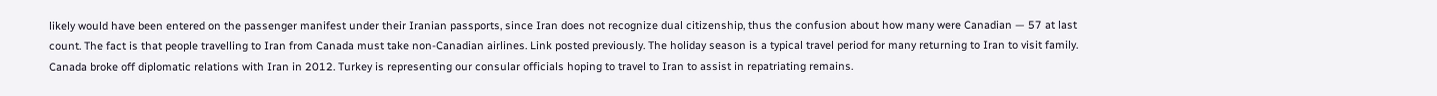likely would have been entered on the passenger manifest under their Iranian passports, since Iran does not recognize dual citizenship, thus the confusion about how many were Canadian — 57 at last count. The fact is that people travelling to Iran from Canada must take non-Canadian airlines. Link posted previously. The holiday season is a typical travel period for many returning to Iran to visit family. Canada broke off diplomatic relations with Iran in 2012. Turkey is representing our consular officials hoping to travel to Iran to assist in repatriating remains.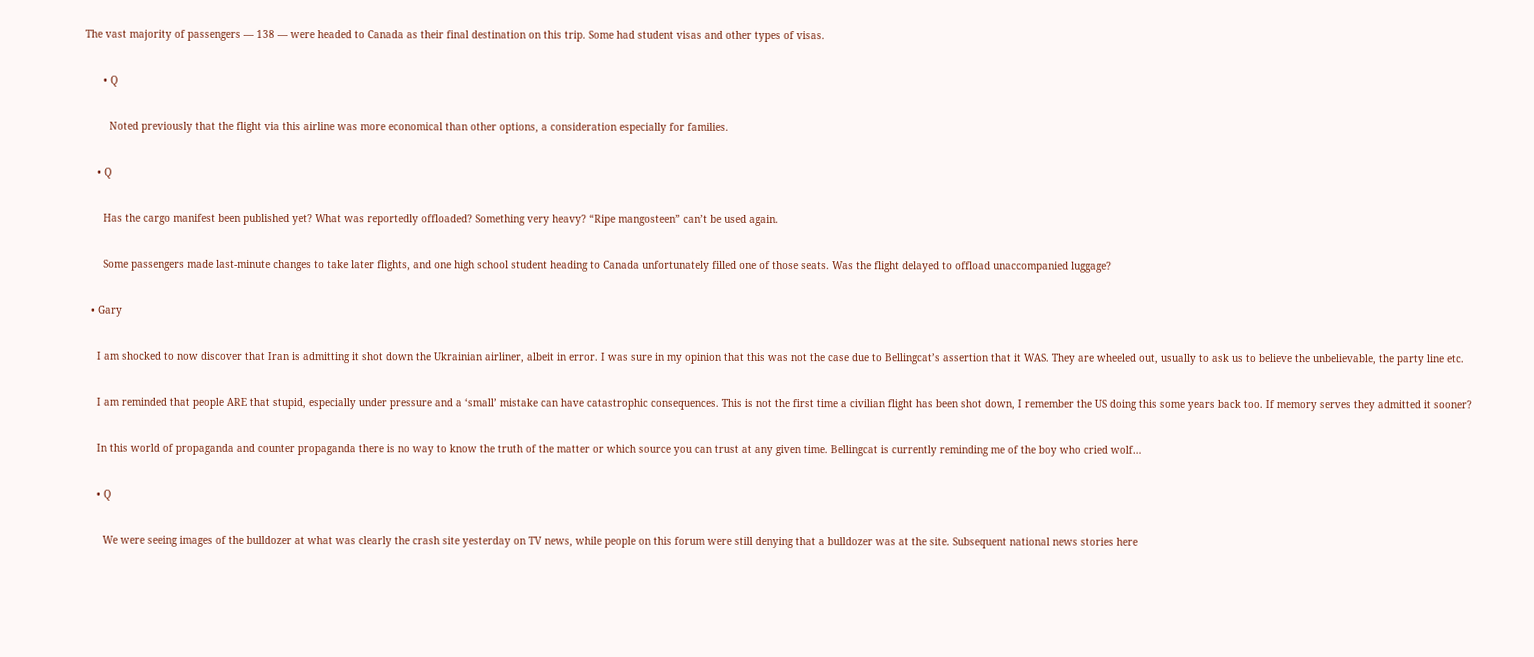The vast majority of passengers — 138 — were headed to Canada as their final destination on this trip. Some had student visas and other types of visas.

      • Q

        Noted previously that the flight via this airline was more economical than other options, a consideration especially for families.

    • Q

      Has the cargo manifest been published yet? What was reportedly offloaded? Something very heavy? “Ripe mangosteen” can’t be used again.

      Some passengers made last-minute changes to take later flights, and one high school student heading to Canada unfortunately filled one of those seats. Was the flight delayed to offload unaccompanied luggage?

  • Gary

    I am shocked to now discover that Iran is admitting it shot down the Ukrainian airliner, albeit in error. I was sure in my opinion that this was not the case due to Bellingcat’s assertion that it WAS. They are wheeled out, usually to ask us to believe the unbelievable, the party line etc.

    I am reminded that people ARE that stupid, especially under pressure and a ‘small’ mistake can have catastrophic consequences. This is not the first time a civilian flight has been shot down, I remember the US doing this some years back too. If memory serves they admitted it sooner?

    In this world of propaganda and counter propaganda there is no way to know the truth of the matter or which source you can trust at any given time. Bellingcat is currently reminding me of the boy who cried wolf…

    • Q

      We were seeing images of the bulldozer at what was clearly the crash site yesterday on TV news, while people on this forum were still denying that a bulldozer was at the site. Subsequent national news stories here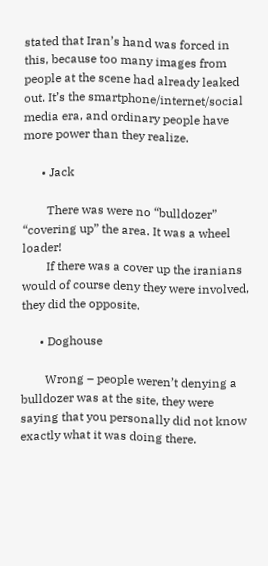stated that Iran’s hand was forced in this, because too many images from people at the scene had already leaked out. It’s the smartphone/internet/social media era, and ordinary people have more power than they realize.

      • Jack

        There was were no “bulldozer” “covering up” the area. It was a wheel loader!
        If there was a cover up the iranians would of course deny they were involved, they did the opposite.

      • Doghouse

        Wrong – people weren’t denying a bulldozer was at the site, they were saying that you personally did not know exactly what it was doing there.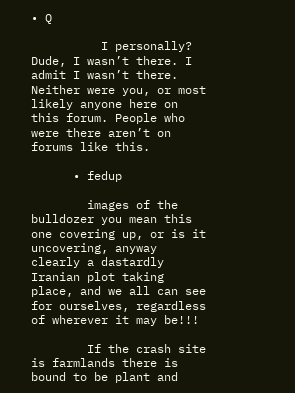• Q

          I personally? Dude, I wasn’t there. I admit I wasn’t there. Neither were you, or most likely anyone here on this forum. People who were there aren’t on forums like this.

      • fedup

        images of the bulldozer you mean this one covering up, or is it uncovering, anyway clearly a dastardly Iranian plot taking place, and we all can see for ourselves, regardless of wherever it may be!!!

        If the crash site is farmlands there is bound to be plant and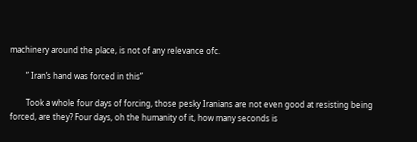machinery around the place, is not of any relevance ofc.

        ” Iran’s hand was forced in this”

        Took a whole four days of forcing, those pesky Iranians are not even good at resisting being forced, are they? Four days, oh the humanity of it, how many seconds is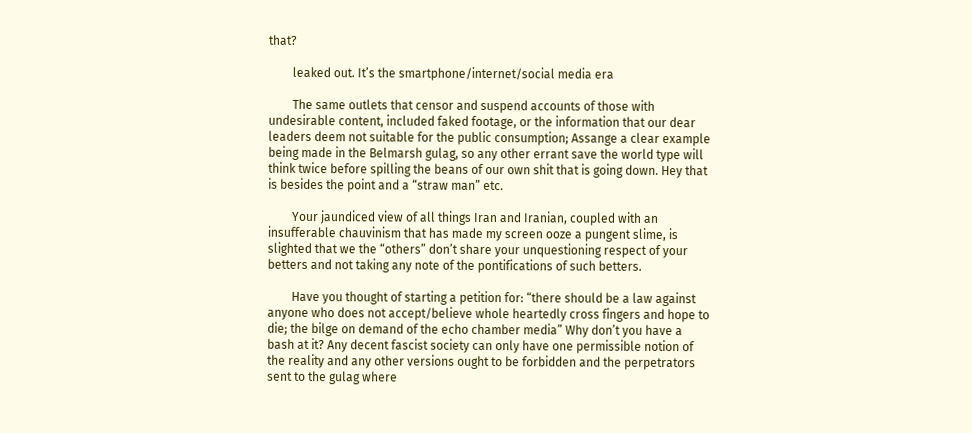that?

        leaked out. It’s the smartphone/internet/social media era

        The same outlets that censor and suspend accounts of those with undesirable content, included faked footage, or the information that our dear leaders deem not suitable for the public consumption; Assange a clear example being made in the Belmarsh gulag, so any other errant save the world type will think twice before spilling the beans of our own shit that is going down. Hey that is besides the point and a “straw man” etc.

        Your jaundiced view of all things Iran and Iranian, coupled with an insufferable chauvinism that has made my screen ooze a pungent slime, is slighted that we the “others” don’t share your unquestioning respect of your betters and not taking any note of the pontifications of such betters.

        Have you thought of starting a petition for: “there should be a law against anyone who does not accept/believe whole heartedly cross fingers and hope to die; the bilge on demand of the echo chamber media” Why don’t you have a bash at it? Any decent fascist society can only have one permissible notion of the reality and any other versions ought to be forbidden and the perpetrators sent to the gulag where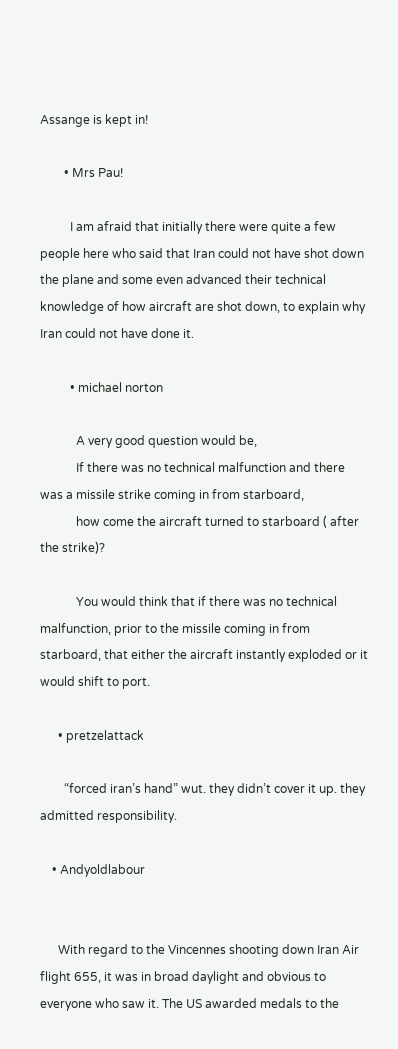Assange is kept in!

        • Mrs Pau!

          I am afraid that initially there were quite a few people here who said that Iran could not have shot down the plane and some even advanced their technical knowledge of how aircraft are shot down, to explain why Iran could not have done it.

          • michael norton

            A very good question would be,
            If there was no technical malfunction and there was a missile strike coming in from starboard,
            how come the aircraft turned to starboard ( after the strike)?

            You would think that if there was no technical malfunction, prior to the missile coming in from starboard, that either the aircraft instantly exploded or it would shift to port.

      • pretzelattack

        “forced iran’s hand” wut. they didn’t cover it up. they admitted responsibility.

    • Andyoldlabour


      With regard to the Vincennes shooting down Iran Air flight 655, it was in broad daylight and obvious to everyone who saw it. The US awarded medals to the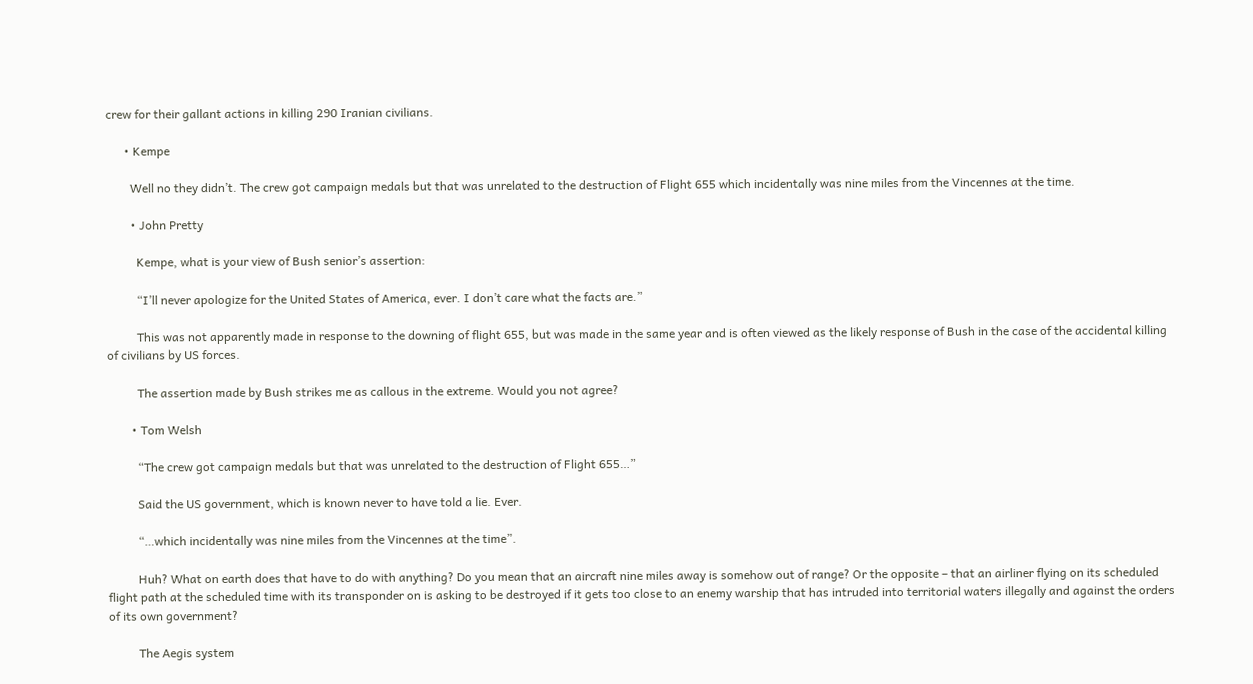crew for their gallant actions in killing 290 Iranian civilians.

      • Kempe

        Well no they didn’t. The crew got campaign medals but that was unrelated to the destruction of Flight 655 which incidentally was nine miles from the Vincennes at the time.

        • John Pretty

          Kempe, what is your view of Bush senior’s assertion:

          “I’ll never apologize for the United States of America, ever. I don’t care what the facts are.”

          This was not apparently made in response to the downing of flight 655, but was made in the same year and is often viewed as the likely response of Bush in the case of the accidental killing of civilians by US forces.

          The assertion made by Bush strikes me as callous in the extreme. Would you not agree?

        • Tom Welsh

          “The crew got campaign medals but that was unrelated to the destruction of Flight 655…”

          Said the US government, which is known never to have told a lie. Ever.

          “…which incidentally was nine miles from the Vincennes at the time”.

          Huh? What on earth does that have to do with anything? Do you mean that an aircraft nine miles away is somehow out of range? Or the opposite – that an airliner flying on its scheduled flight path at the scheduled time with its transponder on is asking to be destroyed if it gets too close to an enemy warship that has intruded into territorial waters illegally and against the orders of its own government?

          The Aegis system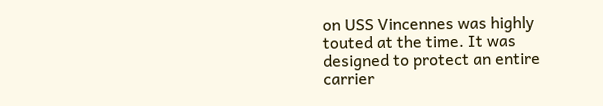on USS Vincennes was highly touted at the time. It was designed to protect an entire carrier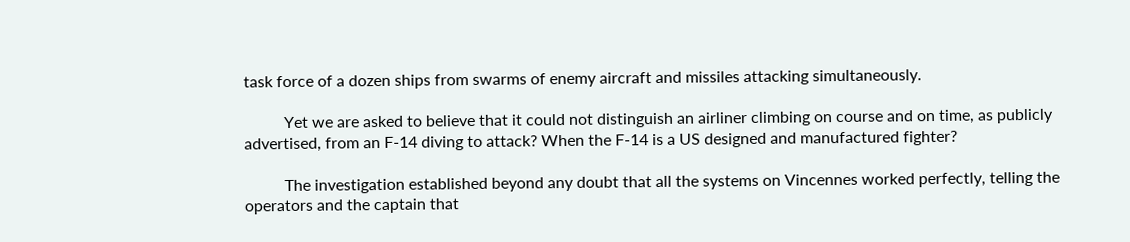task force of a dozen ships from swarms of enemy aircraft and missiles attacking simultaneously.

          Yet we are asked to believe that it could not distinguish an airliner climbing on course and on time, as publicly advertised, from an F-14 diving to attack? When the F-14 is a US designed and manufactured fighter?

          The investigation established beyond any doubt that all the systems on Vincennes worked perfectly, telling the operators and the captain that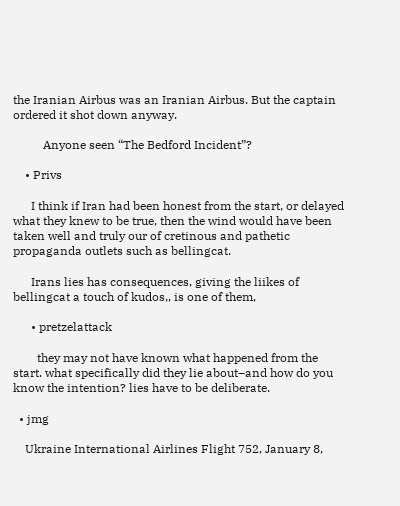the Iranian Airbus was an Iranian Airbus. But the captain ordered it shot down anyway.

          Anyone seen “The Bedford Incident”?

    • Privs

      I think if Iran had been honest from the start, or delayed what they knew to be true, then the wind would have been taken well and truly our of cretinous and pathetic propaganda outlets such as bellingcat.

      Irans lies has consequences, giving the liikes of bellingcat a touch of kudos,, is one of them,

      • pretzelattack

        they may not have known what happened from the start. what specifically did they lie about–and how do you know the intention? lies have to be deliberate.

  • jmg

    Ukraine International Airlines Flight 752, January 8,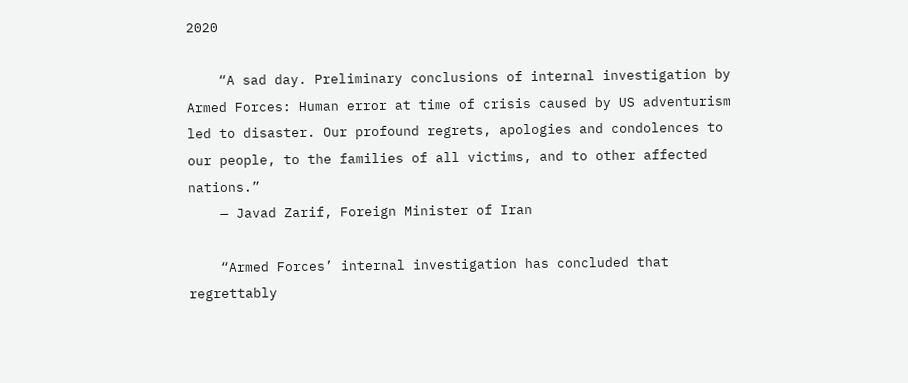2020

    “A sad day. Preliminary conclusions of internal investigation by Armed Forces: Human error at time of crisis caused by US adventurism led to disaster. Our profound regrets, apologies and condolences to our people, to the families of all victims, and to other affected nations.”
    — Javad Zarif, Foreign Minister of Iran

    “Armed Forces’ internal investigation has concluded that regrettably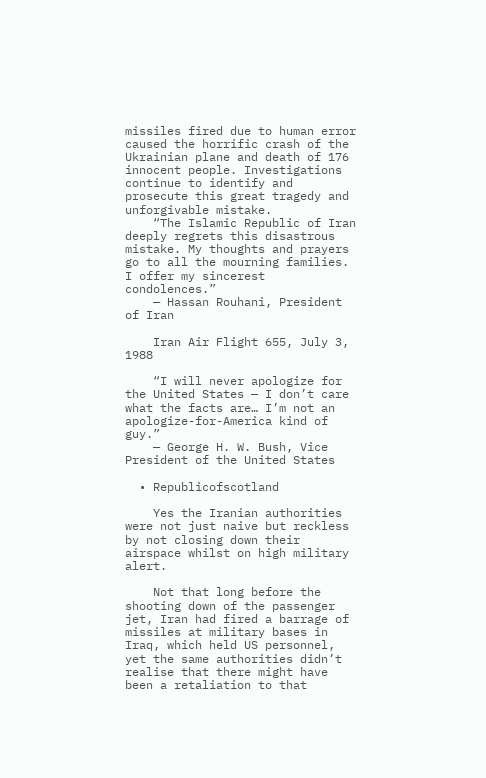missiles fired due to human error caused the horrific crash of the Ukrainian plane and death of 176 innocent people. Investigations continue to identify and prosecute this great tragedy and unforgivable mistake.
    “The Islamic Republic of Iran deeply regrets this disastrous mistake. My thoughts and prayers go to all the mourning families. I offer my sincerest condolences.”
    — Hassan Rouhani, President of Iran

    Iran Air Flight 655, July 3, 1988

    “I will never apologize for the United States — I don’t care what the facts are… I’m not an apologize-for-America kind of guy.”
    — George H. W. Bush, Vice President of the United States

  • Republicofscotland

    Yes the Iranian authorities were not just naive but reckless by not closing down their airspace whilst on high military alert.

    Not that long before the shooting down of the passenger jet, Iran had fired a barrage of missiles at military bases in Iraq, which held US personnel, yet the same authorities didn’t realise that there might have been a retaliation to that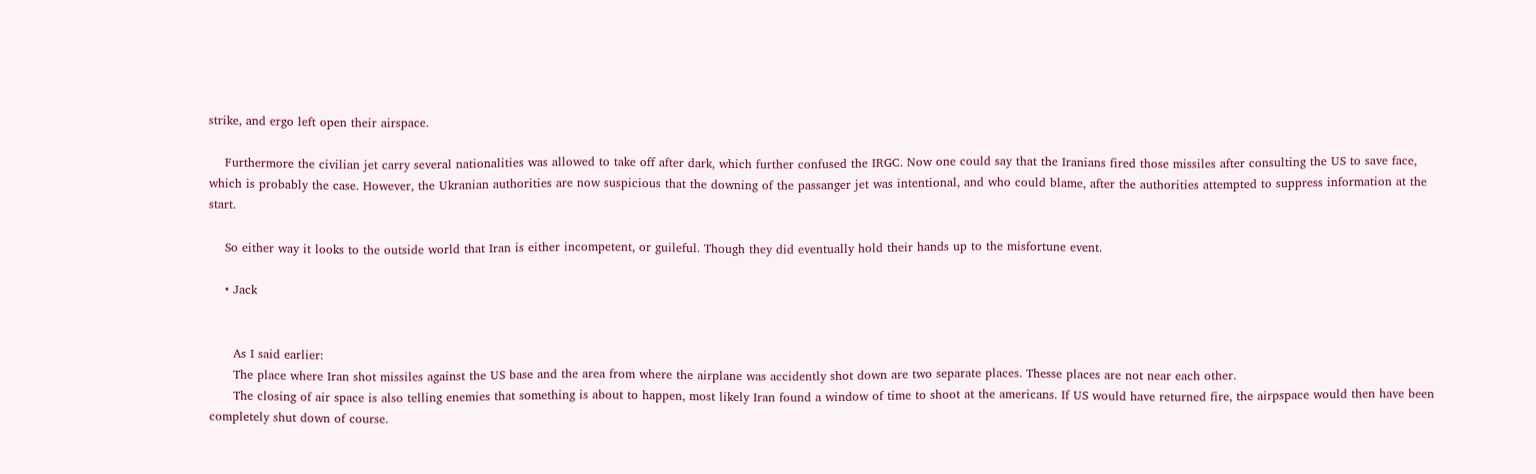strike, and ergo left open their airspace.

    Furthermore the civilian jet carry several nationalities was allowed to take off after dark, which further confused the IRGC. Now one could say that the Iranians fired those missiles after consulting the US to save face, which is probably the case. However, the Ukranian authorities are now suspicious that the downing of the passanger jet was intentional, and who could blame, after the authorities attempted to suppress information at the start.

    So either way it looks to the outside world that Iran is either incompetent, or guileful. Though they did eventually hold their hands up to the misfortune event.

    • Jack


      As I said earlier:
      The place where Iran shot missiles against the US base and the area from where the airplane was accidently shot down are two separate places. Thesse places are not near each other.
      The closing of air space is also telling enemies that something is about to happen, most likely Iran found a window of time to shoot at the americans. If US would have returned fire, the airpspace would then have been completely shut down of course.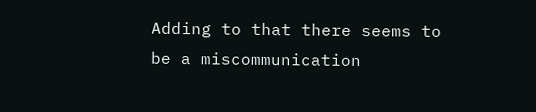Adding to that there seems to be a miscommunication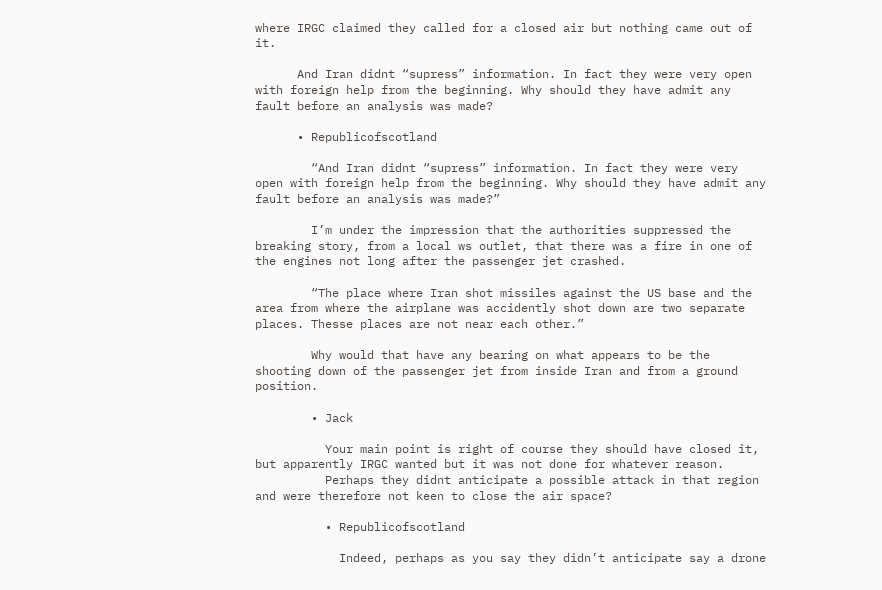where IRGC claimed they called for a closed air but nothing came out of it.

      And Iran didnt “supress” information. In fact they were very open with foreign help from the beginning. Why should they have admit any fault before an analysis was made?

      • Republicofscotland

        “And Iran didnt “supress” information. In fact they were very open with foreign help from the beginning. Why should they have admit any fault before an analysis was made?”

        I’m under the impression that the authorities suppressed the breaking story, from a local ws outlet, that there was a fire in one of the engines not long after the passenger jet crashed.

        “The place where Iran shot missiles against the US base and the area from where the airplane was accidently shot down are two separate places. Thesse places are not near each other.”

        Why would that have any bearing on what appears to be the shooting down of the passenger jet from inside Iran and from a ground position.

        • Jack

          Your main point is right of course they should have closed it, but apparently IRGC wanted but it was not done for whatever reason.
          Perhaps they didnt anticipate a possible attack in that region and were therefore not keen to close the air space?

          • Republicofscotland

            Indeed, perhaps as you say they didn’t anticipate say a drone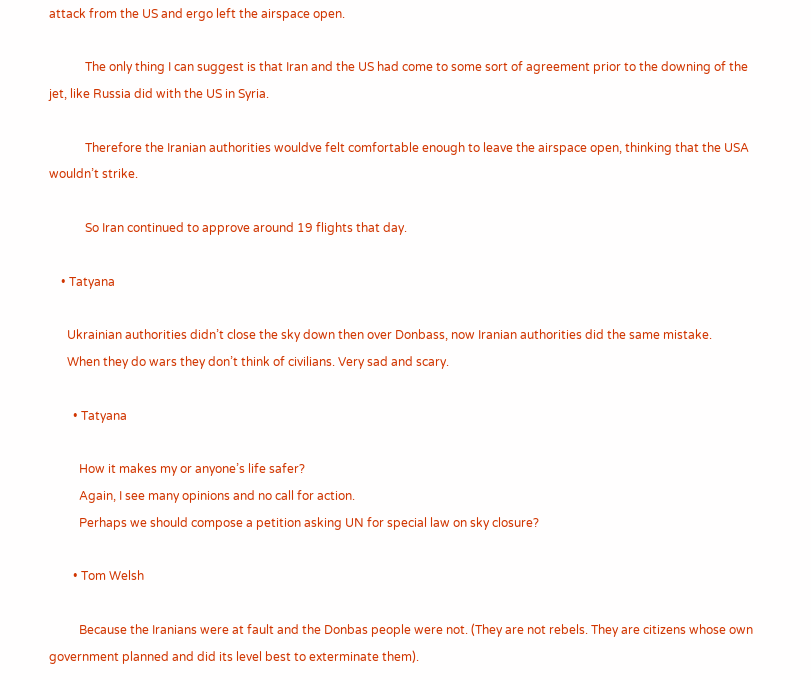attack from the US and ergo left the airspace open.

            The only thing I can suggest is that Iran and the US had come to some sort of agreement prior to the downing of the jet, like Russia did with the US in Syria.

            Therefore the Iranian authorities wouldve felt comfortable enough to leave the airspace open, thinking that the USA wouldn’t strike.

            So Iran continued to approve around 19 flights that day.

    • Tatyana

      Ukrainian authorities didn’t close the sky down then over Donbass, now Iranian authorities did the same mistake.
      When they do wars they don’t think of civilians. Very sad and scary.

        • Tatyana

          How it makes my or anyone’s life safer?
          Again, I see many opinions and no call for action.
          Perhaps we should compose a petition asking UN for special law on sky closure?

        • Tom Welsh

          Because the Iranians were at fault and the Donbas people were not. (They are not rebels. They are citizens whose own government planned and did its level best to exterminate them).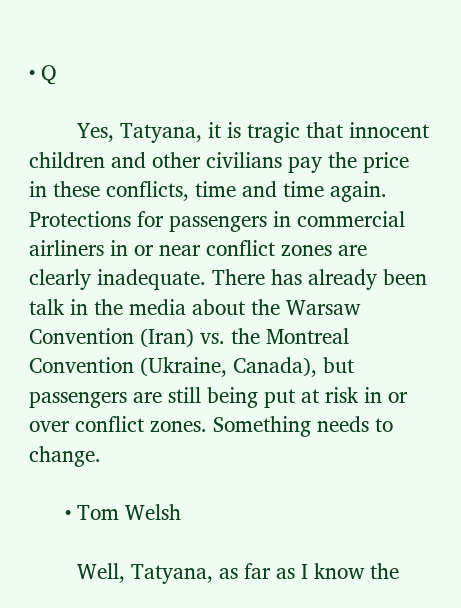• Q

        Yes, Tatyana, it is tragic that innocent children and other civilians pay the price in these conflicts, time and time again. Protections for passengers in commercial airliners in or near conflict zones are clearly inadequate. There has already been talk in the media about the Warsaw Convention (Iran) vs. the Montreal Convention (Ukraine, Canada), but passengers are still being put at risk in or over conflict zones. Something needs to change.

      • Tom Welsh

        Well, Tatyana, as far as I know the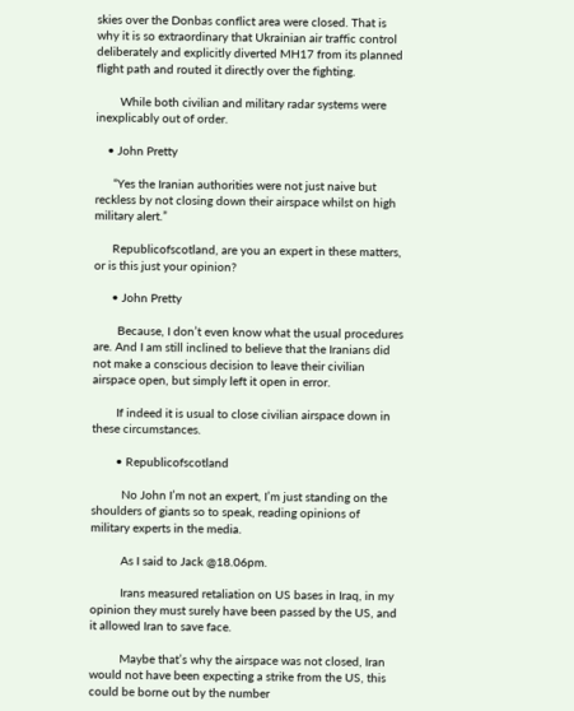skies over the Donbas conflict area were closed. That is why it is so extraordinary that Ukrainian air traffic control deliberately and explicitly diverted MH17 from its planned flight path and routed it directly over the fighting.

        While both civilian and military radar systems were inexplicably out of order.

    • John Pretty

      “Yes the Iranian authorities were not just naive but reckless by not closing down their airspace whilst on high military alert.”

      Republicofscotland, are you an expert in these matters, or is this just your opinion?

      • John Pretty

        Because, I don’t even know what the usual procedures are. And I am still inclined to believe that the Iranians did not make a conscious decision to leave their civilian airspace open, but simply left it open in error.

        If indeed it is usual to close civilian airspace down in these circumstances.

        • Republicofscotland

          No John I’m not an expert, I’m just standing on the shoulders of giants so to speak, reading opinions of military experts in the media.

          As I said to Jack @18.06pm.

          Irans measured retaliation on US bases in Iraq, in my opinion they must surely have been passed by the US, and it allowed Iran to save face.

          Maybe that’s why the airspace was not closed, Iran would not have been expecting a strike from the US, this could be borne out by the number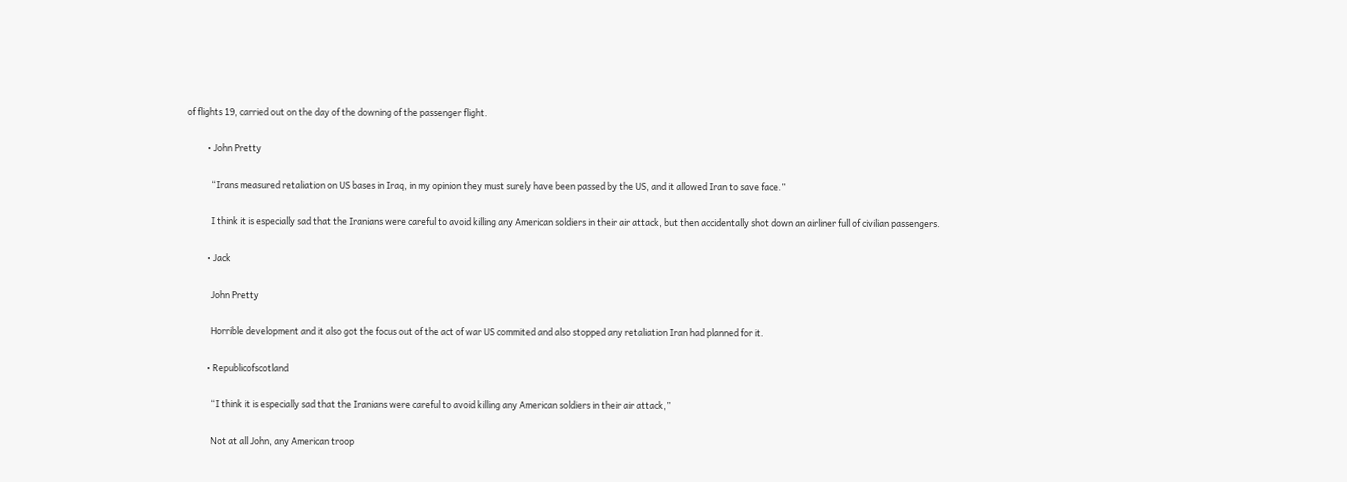of flights 19, carried out on the day of the downing of the passenger flight.

          • John Pretty

            “Irans measured retaliation on US bases in Iraq, in my opinion they must surely have been passed by the US, and it allowed Iran to save face.”

            I think it is especially sad that the Iranians were careful to avoid killing any American soldiers in their air attack, but then accidentally shot down an airliner full of civilian passengers.

          • Jack

            John Pretty

            Horrible development and it also got the focus out of the act of war US commited and also stopped any retaliation Iran had planned for it.

          • Republicofscotland

            “I think it is especially sad that the Iranians were careful to avoid killing any American soldiers in their air attack,”

            Not at all John, any American troop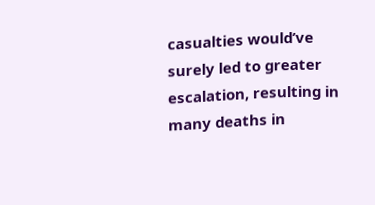casualties would’ve surely led to greater escalation, resulting in many deaths in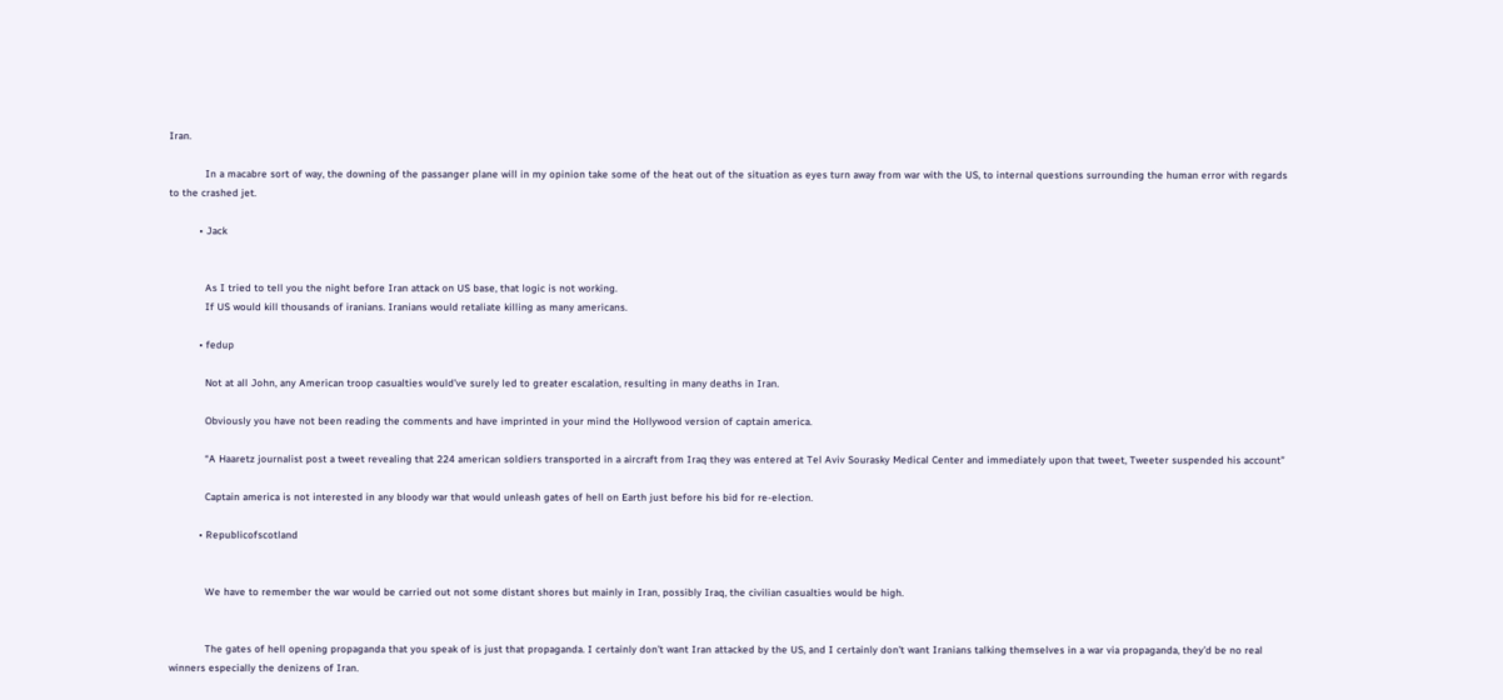Iran.

            In a macabre sort of way, the downing of the passanger plane will in my opinion take some of the heat out of the situation as eyes turn away from war with the US, to internal questions surrounding the human error with regards to the crashed jet.

          • Jack


            As I tried to tell you the night before Iran attack on US base, that logic is not working.
            If US would kill thousands of iranians. Iranians would retaliate killing as many americans.

          • fedup

            Not at all John, any American troop casualties would’ve surely led to greater escalation, resulting in many deaths in Iran.

            Obviously you have not been reading the comments and have imprinted in your mind the Hollywood version of captain america.

            “A Haaretz journalist post a tweet revealing that 224 american soldiers transported in a aircraft from Iraq they was entered at Tel Aviv Sourasky Medical Center and immediately upon that tweet, Tweeter suspended his account”

            Captain america is not interested in any bloody war that would unleash gates of hell on Earth just before his bid for re-election.

          • Republicofscotland


            We have to remember the war would be carried out not some distant shores but mainly in Iran, possibly Iraq, the civilian casualties would be high.


            The gates of hell opening propaganda that you speak of is just that propaganda. I certainly don’t want Iran attacked by the US, and I certainly don’t want Iranians talking themselves in a war via propaganda, they’d be no real winners especially the denizens of Iran.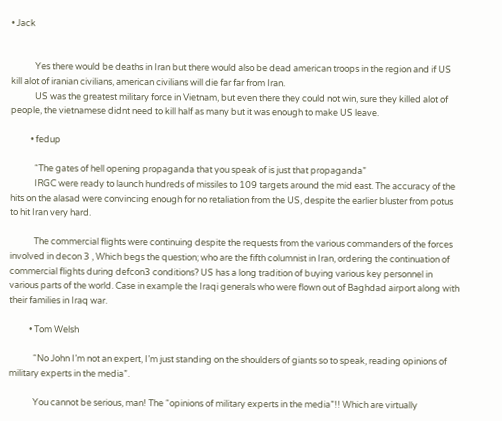• Jack


            Yes there would be deaths in Iran but there would also be dead american troops in the region and if US kill alot of iranian civilians, american civilians will die far far from Iran.
            US was the greatest military force in Vietnam, but even there they could not win, sure they killed alot of people, the vietnamese didnt need to kill half as many but it was enough to make US leave.

          • fedup

            “The gates of hell opening propaganda that you speak of is just that propaganda”
            IRGC were ready to launch hundreds of missiles to 109 targets around the mid east. The accuracy of the hits on the alasad were convincing enough for no retaliation from the US, despite the earlier bluster from potus to hit Iran very hard.

            The commercial flights were continuing despite the requests from the various commanders of the forces involved in decon 3 , Which begs the question; who are the fifth columnist in Iran, ordering the continuation of commercial flights during defcon3 conditions? US has a long tradition of buying various key personnel in various parts of the world. Case in example the Iraqi generals who were flown out of Baghdad airport along with their families in Iraq war.

          • Tom Welsh

            “No John I’m not an expert, I’m just standing on the shoulders of giants so to speak, reading opinions of military experts in the media”.

            You cannot be serious, man! The “opinions of military experts in the media”!! Which are virtually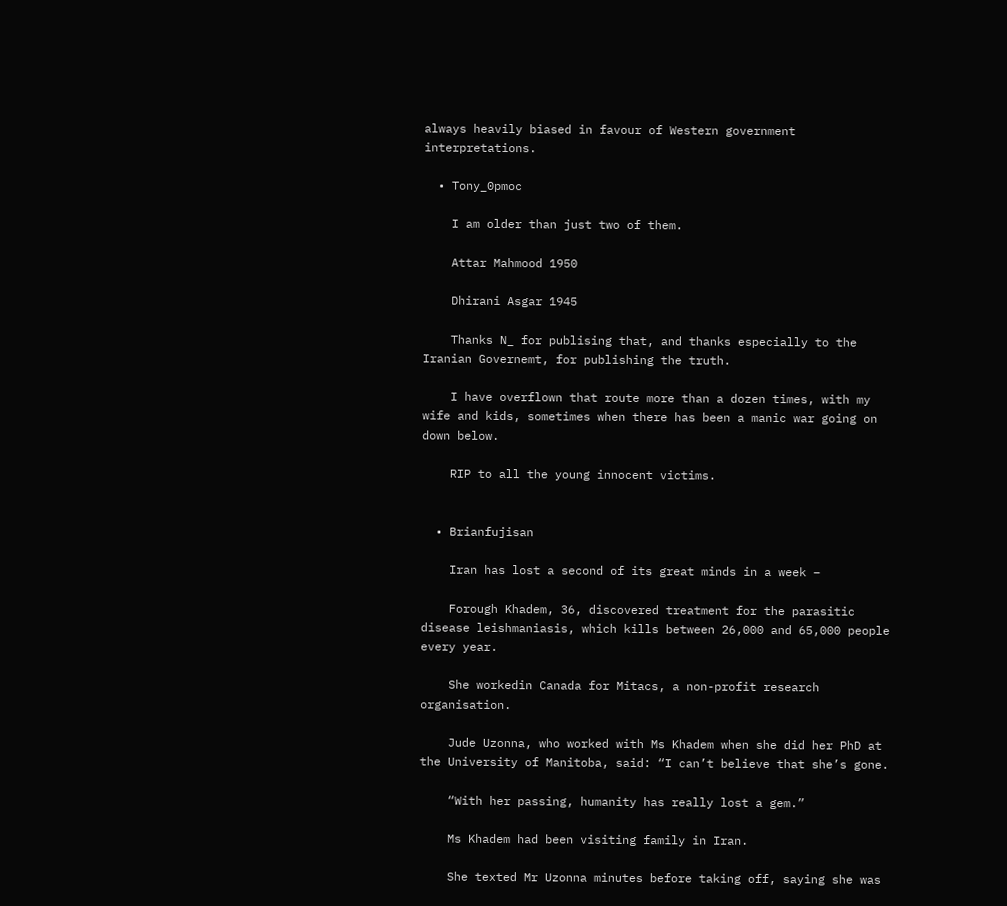always heavily biased in favour of Western government interpretations.

  • Tony_0pmoc

    I am older than just two of them.

    Attar Mahmood 1950

    Dhirani Asgar 1945

    Thanks N_ for publising that, and thanks especially to the Iranian Governemt, for publishing the truth.

    I have overflown that route more than a dozen times, with my wife and kids, sometimes when there has been a manic war going on down below.

    RIP to all the young innocent victims.


  • Brianfujisan

    Iran has lost a second of its great minds in a week –

    Forough Khadem, 36, discovered treatment for the parasitic disease leishmaniasis, which kills between 26,000 and 65,000 people every year.

    She workedin Canada for Mitacs, a non-profit research organisation.

    Jude Uzonna, who worked with Ms Khadem when she did her PhD at the University of Manitoba, said: “I can’t believe that she’s gone.

    “With her passing, humanity has really lost a gem.”

    Ms Khadem had been visiting family in Iran.

    She texted Mr Uzonna minutes before taking off, saying she was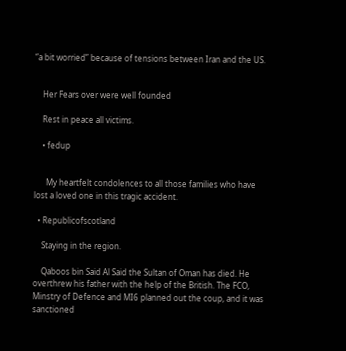“a bit worried” because of tensions between Iran and the US.


    Her Fears over were well founded

    Rest in peace all victims.

    • fedup


      My heartfelt condolences to all those families who have lost a loved one in this tragic accident.

  • Republicofscotland

    Staying in the region.

    Qaboos bin Said Al Said the Sultan of Oman has died. He overthrew his father with the help of the British. The FCO, Minstry of Defence and MI6 planned out the coup, and it was sanctioned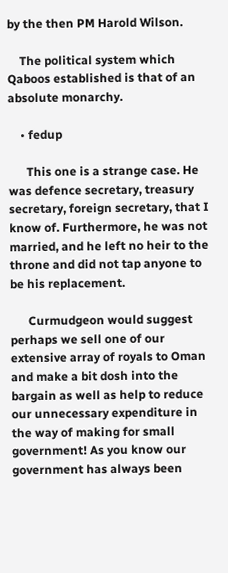by the then PM Harold Wilson.

    The political system which Qaboos established is that of an absolute monarchy.

    • fedup

      This one is a strange case. He was defence secretary, treasury secretary, foreign secretary, that I know of. Furthermore, he was not married, and he left no heir to the throne and did not tap anyone to be his replacement.

      Curmudgeon would suggest perhaps we sell one of our extensive array of royals to Oman and make a bit dosh into the bargain as well as help to reduce our unnecessary expenditure in the way of making for small government! As you know our government has always been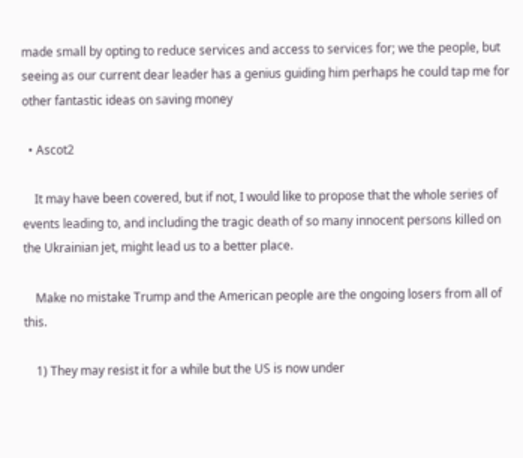made small by opting to reduce services and access to services for; we the people, but seeing as our current dear leader has a genius guiding him perhaps he could tap me for other fantastic ideas on saving money

  • Ascot2

    It may have been covered, but if not, I would like to propose that the whole series of events leading to, and including the tragic death of so many innocent persons killed on the Ukrainian jet, might lead us to a better place.

    Make no mistake Trump and the American people are the ongoing losers from all of this.

    1) They may resist it for a while but the US is now under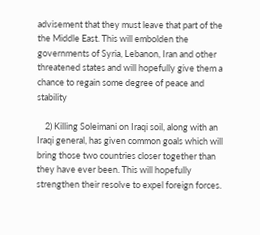advisement that they must leave that part of the the Middle East. This will embolden the governments of Syria, Lebanon, Iran and other threatened states and will hopefully give them a chance to regain some degree of peace and stability

    2) Killing Soleimani on Iraqi soil, along with an Iraqi general, has given common goals which will bring those two countries closer together than they have ever been. This will hopefully strengthen their resolve to expel foreign forces.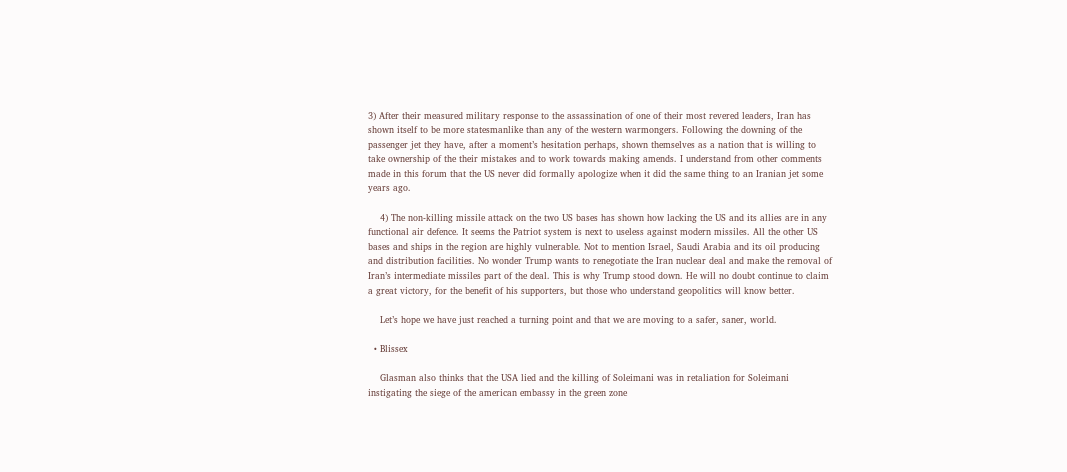3) After their measured military response to the assassination of one of their most revered leaders, Iran has shown itself to be more statesmanlike than any of the western warmongers. Following the downing of the passenger jet they have, after a moment’s hesitation perhaps, shown themselves as a nation that is willing to take ownership of the their mistakes and to work towards making amends. I understand from other comments made in this forum that the US never did formally apologize when it did the same thing to an Iranian jet some years ago.

    4) The non-killing missile attack on the two US bases has shown how lacking the US and its allies are in any functional air defence. It seems the Patriot system is next to useless against modern missiles. All the other US bases and ships in the region are highly vulnerable. Not to mention Israel, Saudi Arabia and its oil producing and distribution facilities. No wonder Trump wants to renegotiate the Iran nuclear deal and make the removal of Iran’s intermediate missiles part of the deal. This is why Trump stood down. He will no doubt continue to claim a great victory, for the benefit of his supporters, but those who understand geopolitics will know better.

    Let’s hope we have just reached a turning point and that we are moving to a safer, saner, world.

  • Blissex

    Glasman also thinks that the USA lied and the killing of Soleimani was in retaliation for Soleimani instigating the siege of the american embassy in the green zone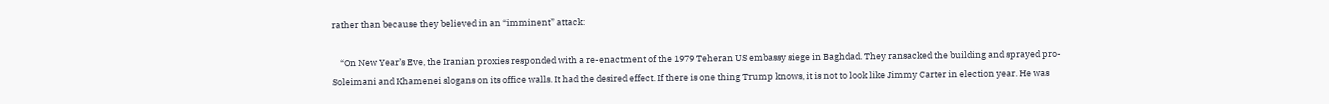rather than because they believed in an “imminent” attack:

    “On New Year’s Eve, the Iranian proxies responded with a re-enactment of the 1979 Teheran US embassy siege in Baghdad. They ransacked the building and sprayed pro-Soleimani and Khamenei slogans on its office walls. It had the desired effect. If there is one thing Trump knows, it is not to look like Jimmy Carter in election year. He was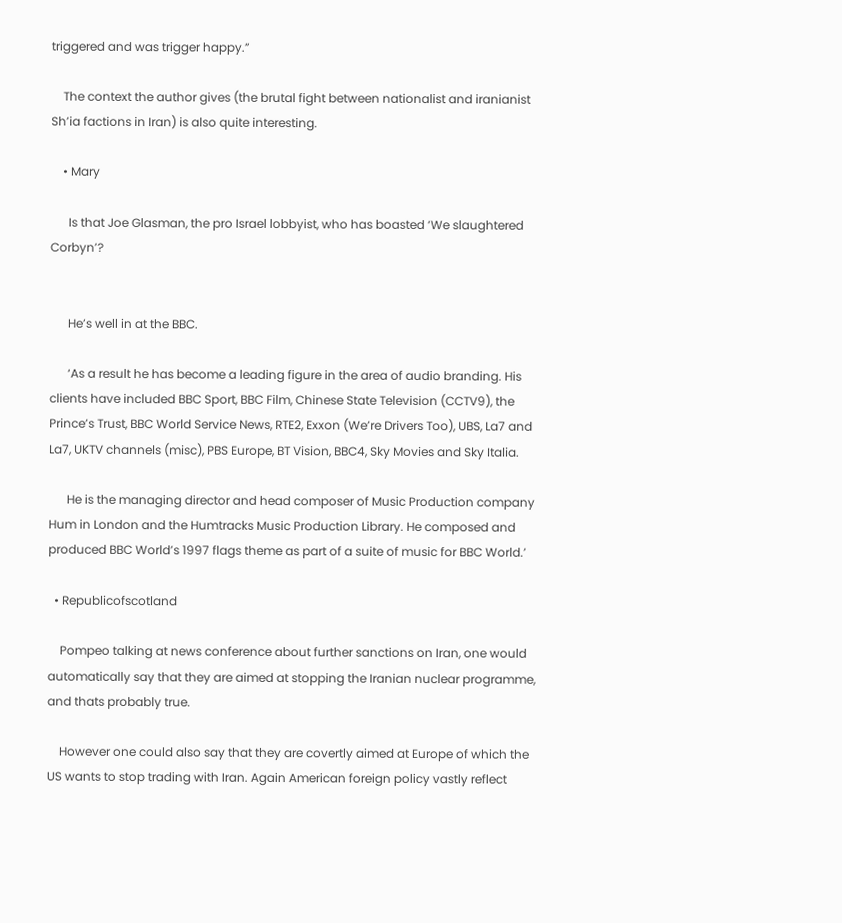triggered and was trigger happy.”

    The context the author gives (the brutal fight between nationalist and iranianist Sh’ia factions in Iran) is also quite interesting.

    • Mary

      Is that Joe Glasman, the pro Israel lobbyist, who has boasted ‘We slaughtered Corbyn’?


      He’s well in at the BBC.

      ‘As a result he has become a leading figure in the area of audio branding. His clients have included BBC Sport, BBC Film, Chinese State Television (CCTV9), the Prince’s Trust, BBC World Service News, RTE2, Exxon (We’re Drivers Too), UBS, La7 and La7, UKTV channels (misc), PBS Europe, BT Vision, BBC4, Sky Movies and Sky Italia.

      He is the managing director and head composer of Music Production company Hum in London and the Humtracks Music Production Library. He composed and produced BBC World’s 1997 flags theme as part of a suite of music for BBC World.’

  • Republicofscotland

    Pompeo talking at news conference about further sanctions on Iran, one would automatically say that they are aimed at stopping the Iranian nuclear programme, and thats probably true.

    However one could also say that they are covertly aimed at Europe of which the US wants to stop trading with Iran. Again American foreign policy vastly reflect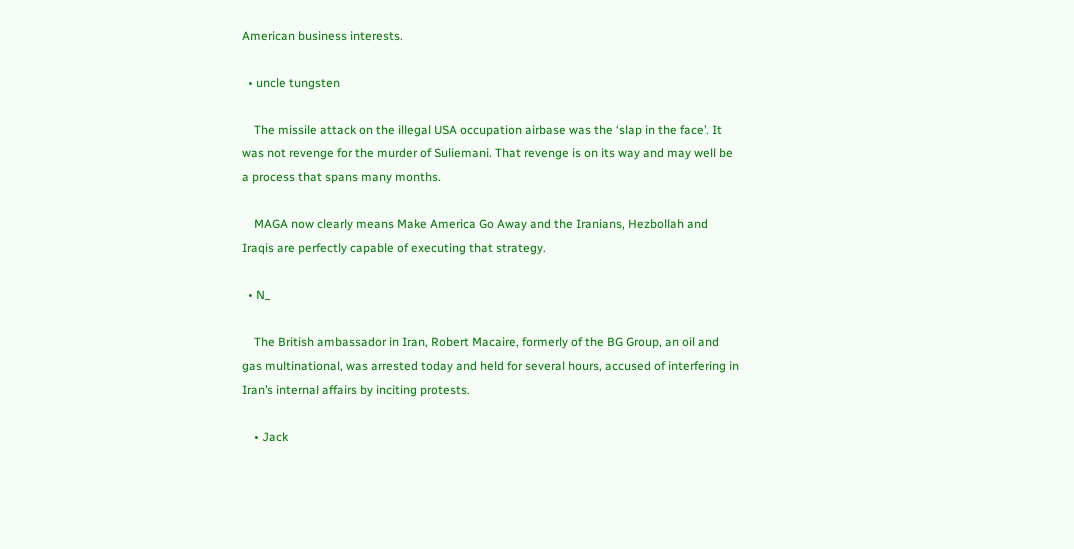American business interests.

  • uncle tungsten

    The missile attack on the illegal USA occupation airbase was the ‘slap in the face’. It was not revenge for the murder of Suliemani. That revenge is on its way and may well be a process that spans many months.

    MAGA now clearly means Make America Go Away and the Iranians, Hezbollah and Iraqis are perfectly capable of executing that strategy.

  • N_

    The British ambassador in Iran, Robert Macaire, formerly of the BG Group, an oil and gas multinational, was arrested today and held for several hours, accused of interfering in Iran’s internal affairs by inciting protests.

    • Jack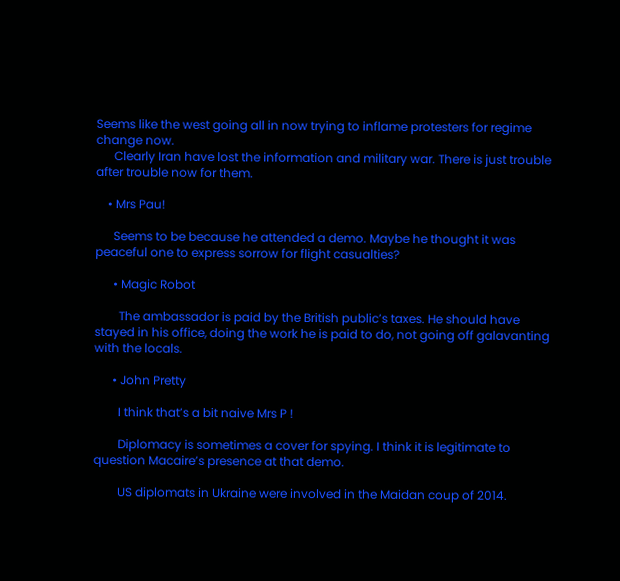Seems like the west going all in now trying to inflame protesters for regime change now.
      Clearly Iran have lost the information and military war. There is just trouble after trouble now for them.

    • Mrs Pau!

      Seems to be because he attended a demo. Maybe he thought it was peaceful one to express sorrow for flight casualties?

      • Magic Robot

        The ambassador is paid by the British public’s taxes. He should have stayed in his office, doing the work he is paid to do, not going off galavanting with the locals.

      • John Pretty

        I think that’s a bit naive Mrs P !

        Diplomacy is sometimes a cover for spying. I think it is legitimate to question Macaire’s presence at that demo.

        US diplomats in Ukraine were involved in the Maidan coup of 2014.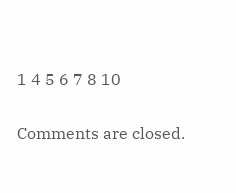1 4 5 6 7 8 10

Comments are closed.